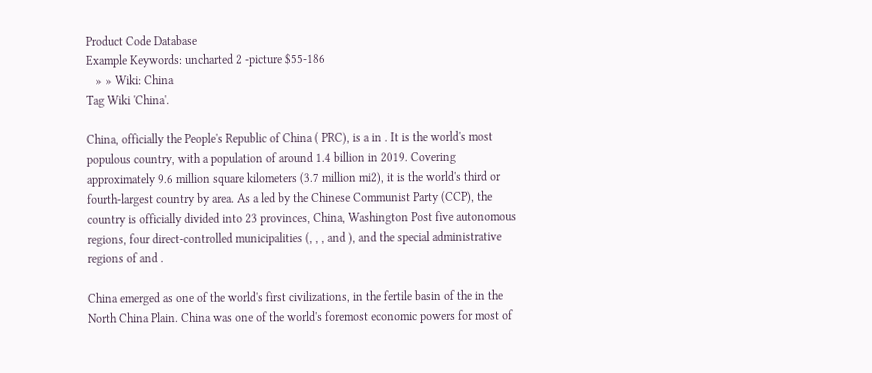Product Code Database
Example Keywords: uncharted 2 -picture $55-186
   » » Wiki: China
Tag Wiki 'China'.

China, officially the People's Republic of China ( PRC), is a in . It is the world's most populous country, with a population of around 1.4 billion in 2019. Covering approximately 9.6 million square kilometers (3.7 million mi2), it is the world's third or fourth-largest country by area. As a led by the Chinese Communist Party (CCP), the country is officially divided into 23 provinces, China, Washington Post five autonomous regions, four direct-controlled municipalities (, , , and ), and the special administrative regions of and .

China emerged as one of the world's first civilizations, in the fertile basin of the in the North China Plain. China was one of the world's foremost economic powers for most of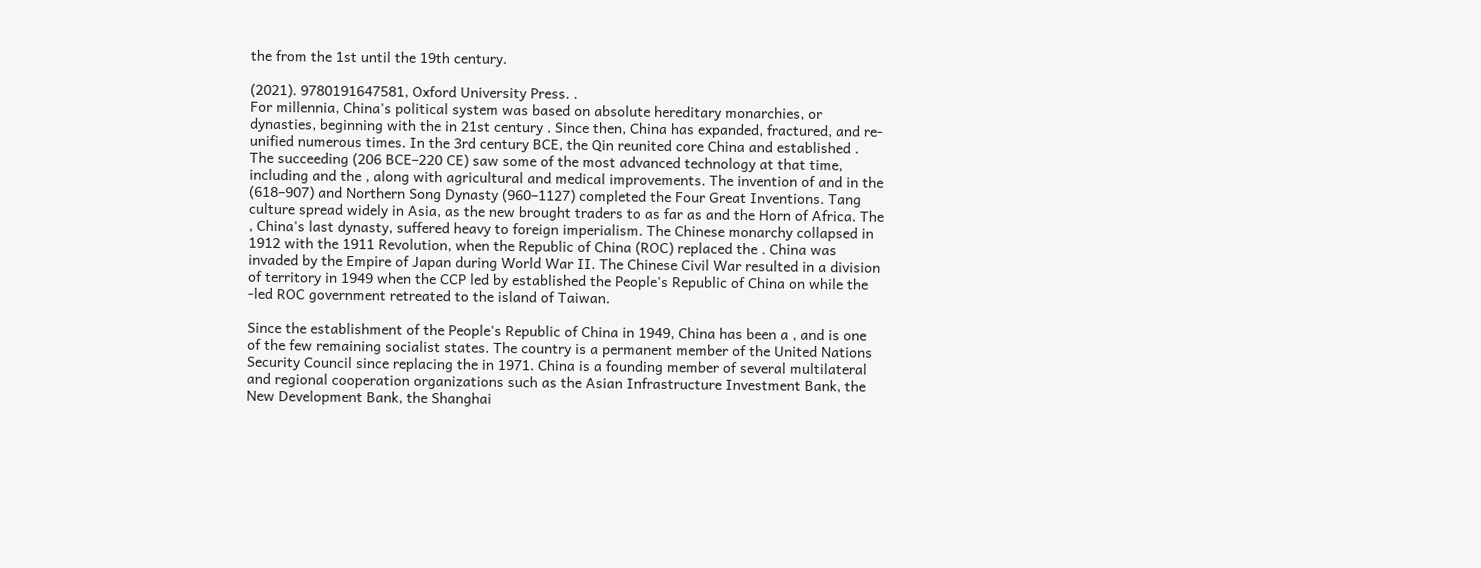the from the 1st until the 19th century.

(2021). 9780191647581, Oxford University Press. .
For millennia, China's political system was based on absolute hereditary monarchies, or dynasties, beginning with the in 21st century . Since then, China has expanded, fractured, and re-unified numerous times. In the 3rd century BCE, the Qin reunited core China and established . The succeeding (206 BCE–220 CE) saw some of the most advanced technology at that time, including and the , along with agricultural and medical improvements. The invention of and in the (618–907) and Northern Song Dynasty (960–1127) completed the Four Great Inventions. Tang culture spread widely in Asia, as the new brought traders to as far as and the Horn of Africa. The , China's last dynasty, suffered heavy to foreign imperialism. The Chinese monarchy collapsed in 1912 with the 1911 Revolution, when the Republic of China (ROC) replaced the . China was invaded by the Empire of Japan during World War II. The Chinese Civil War resulted in a division of territory in 1949 when the CCP led by established the People's Republic of China on while the -led ROC government retreated to the island of Taiwan.

Since the establishment of the People's Republic of China in 1949, China has been a , and is one of the few remaining socialist states. The country is a permanent member of the United Nations Security Council since replacing the in 1971. China is a founding member of several multilateral and regional cooperation organizations such as the Asian Infrastructure Investment Bank, the New Development Bank, the Shanghai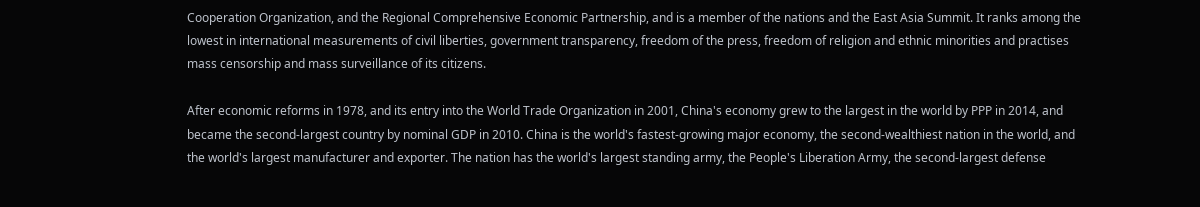Cooperation Organization, and the Regional Comprehensive Economic Partnership, and is a member of the nations and the East Asia Summit. It ranks among the lowest in international measurements of civil liberties, government transparency, freedom of the press, freedom of religion and ethnic minorities and practises mass censorship and mass surveillance of its citizens.

After economic reforms in 1978, and its entry into the World Trade Organization in 2001, China's economy grew to the largest in the world by PPP in 2014, and became the second-largest country by nominal GDP in 2010. China is the world's fastest-growing major economy, the second-wealthiest nation in the world, and the world's largest manufacturer and exporter. The nation has the world's largest standing army, the People's Liberation Army, the second-largest defense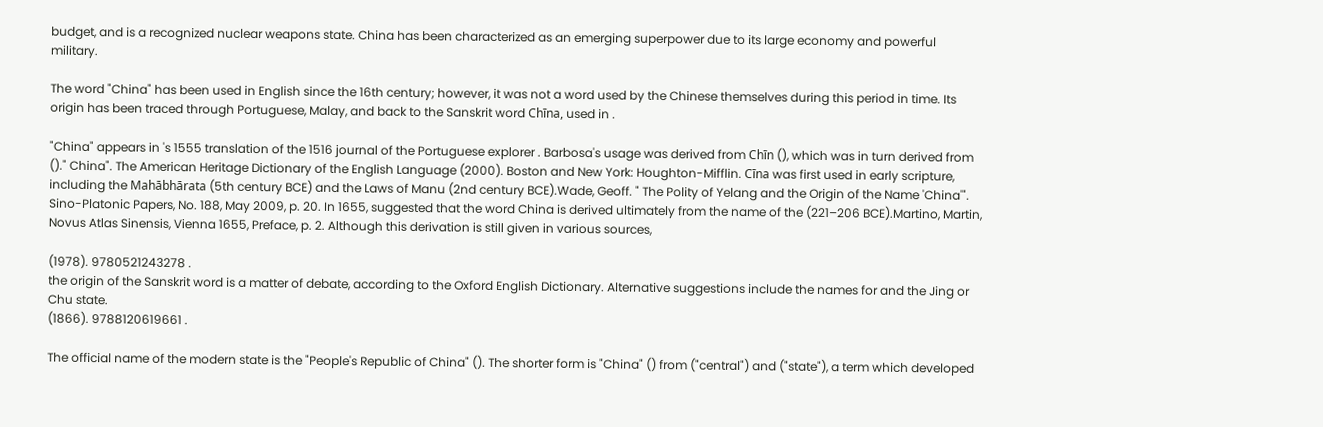budget, and is a recognized nuclear weapons state. China has been characterized as an emerging superpower due to its large economy and powerful military.

The word "China" has been used in English since the 16th century; however, it was not a word used by the Chinese themselves during this period in time. Its origin has been traced through Portuguese, Malay, and back to the Sanskrit word Chīna, used in .

"China" appears in 's 1555 translation of the 1516 journal of the Portuguese explorer . Barbosa's usage was derived from Chīn (), which was in turn derived from ()." China". The American Heritage Dictionary of the English Language (2000). Boston and New York: Houghton-Mifflin. Cīna was first used in early scripture, including the Mahābhārata (5th century BCE) and the Laws of Manu (2nd century BCE).Wade, Geoff. " The Polity of Yelang and the Origin of the Name 'China'". Sino-Platonic Papers, No. 188, May 2009, p. 20. In 1655, suggested that the word China is derived ultimately from the name of the (221–206 BCE).Martino, Martin, Novus Atlas Sinensis, Vienna 1655, Preface, p. 2. Although this derivation is still given in various sources,

(1978). 9780521243278 .
the origin of the Sanskrit word is a matter of debate, according to the Oxford English Dictionary. Alternative suggestions include the names for and the Jing or Chu state.
(1866). 9788120619661 .

The official name of the modern state is the "People's Republic of China" (). The shorter form is "China" () from ("central") and ("state"), a term which developed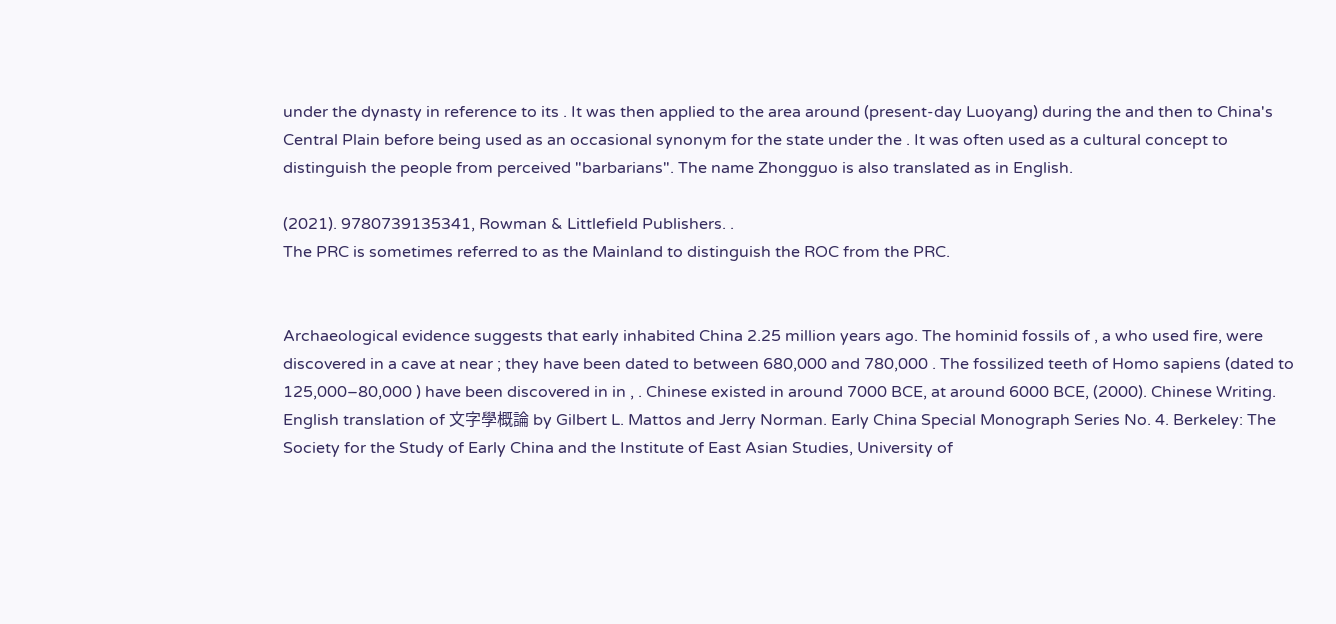under the dynasty in reference to its . It was then applied to the area around (present-day Luoyang) during the and then to China's Central Plain before being used as an occasional synonym for the state under the . It was often used as a cultural concept to distinguish the people from perceived "barbarians". The name Zhongguo is also translated as in English.

(2021). 9780739135341, Rowman & Littlefield Publishers. .
The PRC is sometimes referred to as the Mainland to distinguish the ROC from the PRC.


Archaeological evidence suggests that early inhabited China 2.25 million years ago. The hominid fossils of , a who used fire, were discovered in a cave at near ; they have been dated to between 680,000 and 780,000 . The fossilized teeth of Homo sapiens (dated to 125,000–80,000 ) have been discovered in in , . Chinese existed in around 7000 BCE, at around 6000 BCE, (2000). Chinese Writing. English translation of 文字學概論 by Gilbert L. Mattos and Jerry Norman. Early China Special Monograph Series No. 4. Berkeley: The Society for the Study of Early China and the Institute of East Asian Studies, University of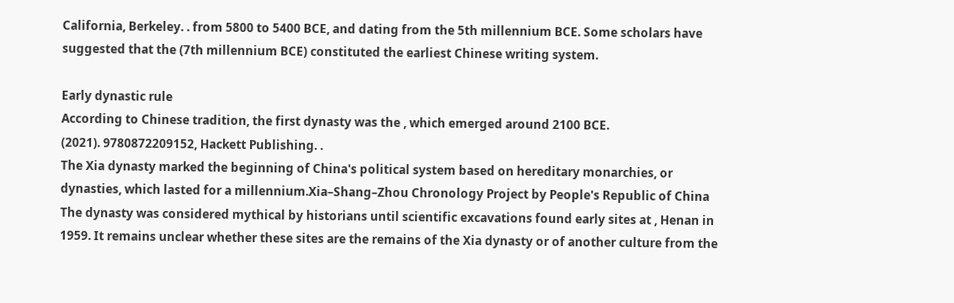California, Berkeley. . from 5800 to 5400 BCE, and dating from the 5th millennium BCE. Some scholars have suggested that the (7th millennium BCE) constituted the earliest Chinese writing system.

Early dynastic rule
According to Chinese tradition, the first dynasty was the , which emerged around 2100 BCE.
(2021). 9780872209152, Hackett Publishing. .
The Xia dynasty marked the beginning of China's political system based on hereditary monarchies, or dynasties, which lasted for a millennium.Xia–Shang–Zhou Chronology Project by People's Republic of China The dynasty was considered mythical by historians until scientific excavations found early sites at , Henan in 1959. It remains unclear whether these sites are the remains of the Xia dynasty or of another culture from the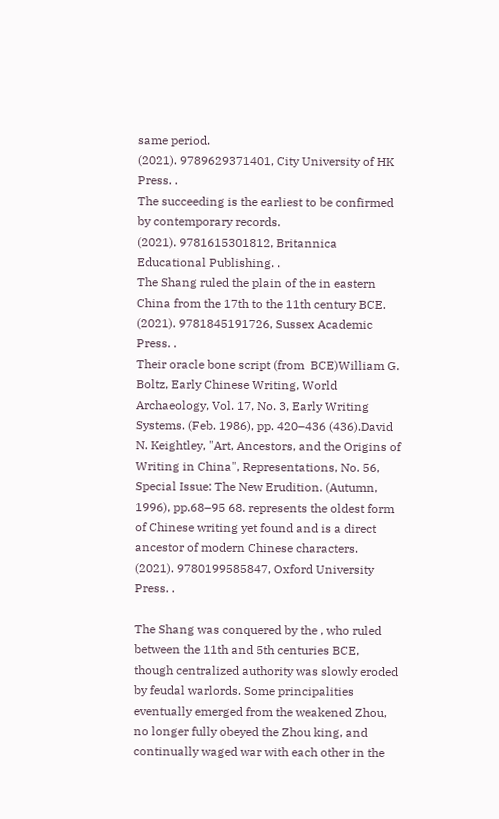same period.
(2021). 9789629371401, City University of HK Press. .
The succeeding is the earliest to be confirmed by contemporary records.
(2021). 9781615301812, Britannica Educational Publishing. .
The Shang ruled the plain of the in eastern China from the 17th to the 11th century BCE.
(2021). 9781845191726, Sussex Academic Press. .
Their oracle bone script (from  BCE)William G. Boltz, Early Chinese Writing, World Archaeology, Vol. 17, No. 3, Early Writing Systems. (Feb. 1986), pp. 420–436 (436).David N. Keightley, "Art, Ancestors, and the Origins of Writing in China", Representations, No. 56, Special Issue: The New Erudition. (Autumn, 1996), pp.68–95 68. represents the oldest form of Chinese writing yet found and is a direct ancestor of modern Chinese characters.
(2021). 9780199585847, Oxford University Press. .

The Shang was conquered by the , who ruled between the 11th and 5th centuries BCE, though centralized authority was slowly eroded by feudal warlords. Some principalities eventually emerged from the weakened Zhou, no longer fully obeyed the Zhou king, and continually waged war with each other in the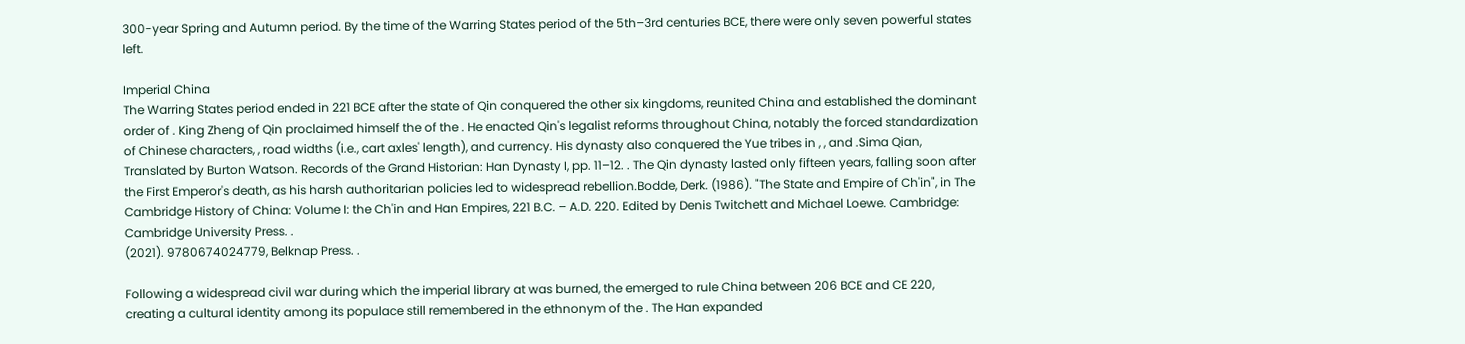300-year Spring and Autumn period. By the time of the Warring States period of the 5th–3rd centuries BCE, there were only seven powerful states left.

Imperial China
The Warring States period ended in 221 BCE after the state of Qin conquered the other six kingdoms, reunited China and established the dominant order of . King Zheng of Qin proclaimed himself the of the . He enacted Qin's legalist reforms throughout China, notably the forced standardization of Chinese characters, , road widths (i.e., cart axles' length), and currency. His dynasty also conquered the Yue tribes in , , and .Sima Qian, Translated by Burton Watson. Records of the Grand Historian: Han Dynasty I, pp. 11–12. . The Qin dynasty lasted only fifteen years, falling soon after the First Emperor's death, as his harsh authoritarian policies led to widespread rebellion.Bodde, Derk. (1986). "The State and Empire of Ch'in", in The Cambridge History of China: Volume I: the Ch'in and Han Empires, 221 B.C. – A.D. 220. Edited by Denis Twitchett and Michael Loewe. Cambridge: Cambridge University Press. .
(2021). 9780674024779, Belknap Press. .

Following a widespread civil war during which the imperial library at was burned, the emerged to rule China between 206 BCE and CE 220, creating a cultural identity among its populace still remembered in the ethnonym of the . The Han expanded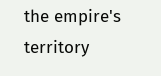the empire's territory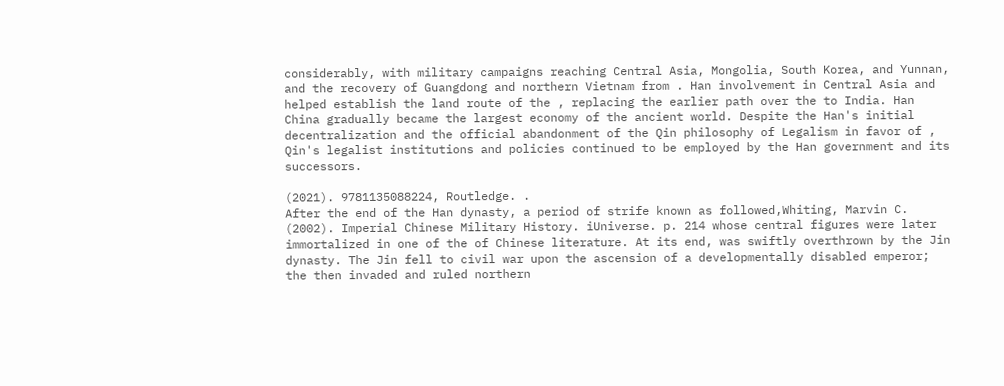considerably, with military campaigns reaching Central Asia, Mongolia, South Korea, and Yunnan, and the recovery of Guangdong and northern Vietnam from . Han involvement in Central Asia and helped establish the land route of the , replacing the earlier path over the to India. Han China gradually became the largest economy of the ancient world. Despite the Han's initial decentralization and the official abandonment of the Qin philosophy of Legalism in favor of , Qin's legalist institutions and policies continued to be employed by the Han government and its successors.

(2021). 9781135088224, Routledge. .
After the end of the Han dynasty, a period of strife known as followed,Whiting, Marvin C. (2002). Imperial Chinese Military History. iUniverse. p. 214 whose central figures were later immortalized in one of the of Chinese literature. At its end, was swiftly overthrown by the Jin dynasty. The Jin fell to civil war upon the ascension of a developmentally disabled emperor; the then invaded and ruled northern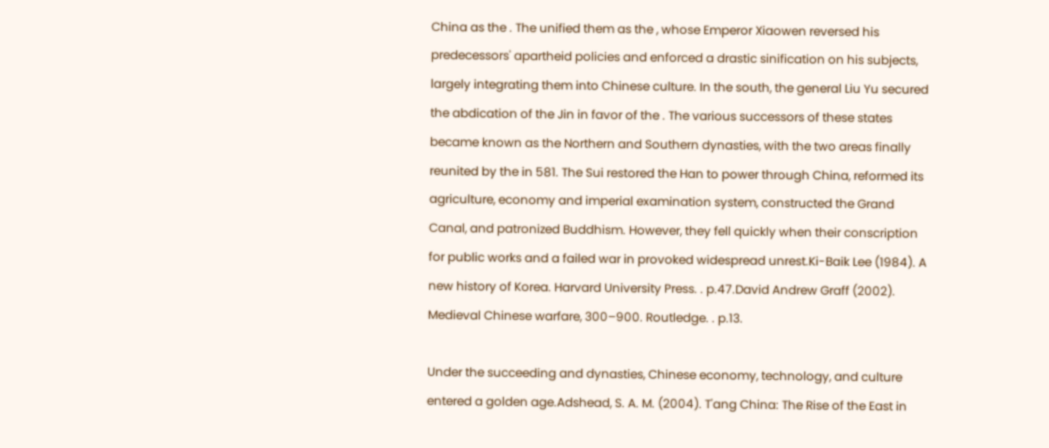China as the . The unified them as the , whose Emperor Xiaowen reversed his predecessors' apartheid policies and enforced a drastic sinification on his subjects, largely integrating them into Chinese culture. In the south, the general Liu Yu secured the abdication of the Jin in favor of the . The various successors of these states became known as the Northern and Southern dynasties, with the two areas finally reunited by the in 581. The Sui restored the Han to power through China, reformed its agriculture, economy and imperial examination system, constructed the Grand Canal, and patronized Buddhism. However, they fell quickly when their conscription for public works and a failed war in provoked widespread unrest.Ki-Baik Lee (1984). A new history of Korea. Harvard University Press. . p.47.David Andrew Graff (2002). Medieval Chinese warfare, 300–900. Routledge. . p.13.

Under the succeeding and dynasties, Chinese economy, technology, and culture entered a golden age.Adshead, S. A. M. (2004). T'ang China: The Rise of the East in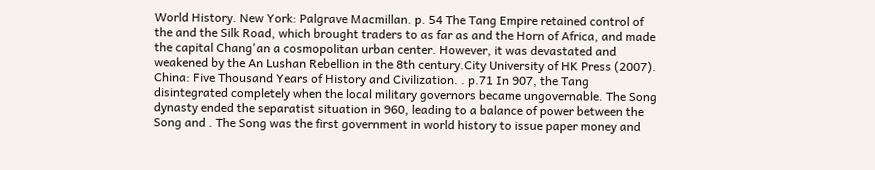World History. New York: Palgrave Macmillan. p. 54 The Tang Empire retained control of the and the Silk Road, which brought traders to as far as and the Horn of Africa, and made the capital Chang'an a cosmopolitan urban center. However, it was devastated and weakened by the An Lushan Rebellion in the 8th century.City University of HK Press (2007). China: Five Thousand Years of History and Civilization. . p.71 In 907, the Tang disintegrated completely when the local military governors became ungovernable. The Song dynasty ended the separatist situation in 960, leading to a balance of power between the Song and . The Song was the first government in world history to issue paper money and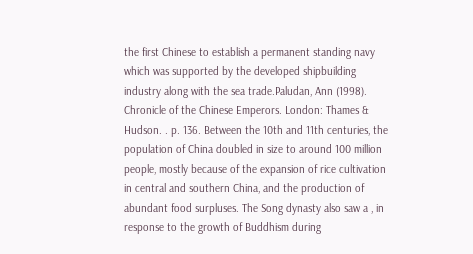the first Chinese to establish a permanent standing navy which was supported by the developed shipbuilding industry along with the sea trade.Paludan, Ann (1998). Chronicle of the Chinese Emperors. London: Thames & Hudson. . p. 136. Between the 10th and 11th centuries, the population of China doubled in size to around 100 million people, mostly because of the expansion of rice cultivation in central and southern China, and the production of abundant food surpluses. The Song dynasty also saw a , in response to the growth of Buddhism during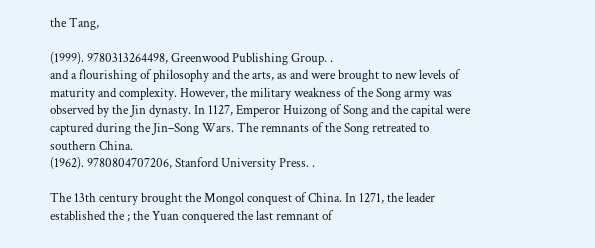the Tang,

(1999). 9780313264498, Greenwood Publishing Group. .
and a flourishing of philosophy and the arts, as and were brought to new levels of maturity and complexity. However, the military weakness of the Song army was observed by the Jin dynasty. In 1127, Emperor Huizong of Song and the capital were captured during the Jin–Song Wars. The remnants of the Song retreated to southern China.
(1962). 9780804707206, Stanford University Press. .

The 13th century brought the Mongol conquest of China. In 1271, the leader established the ; the Yuan conquered the last remnant of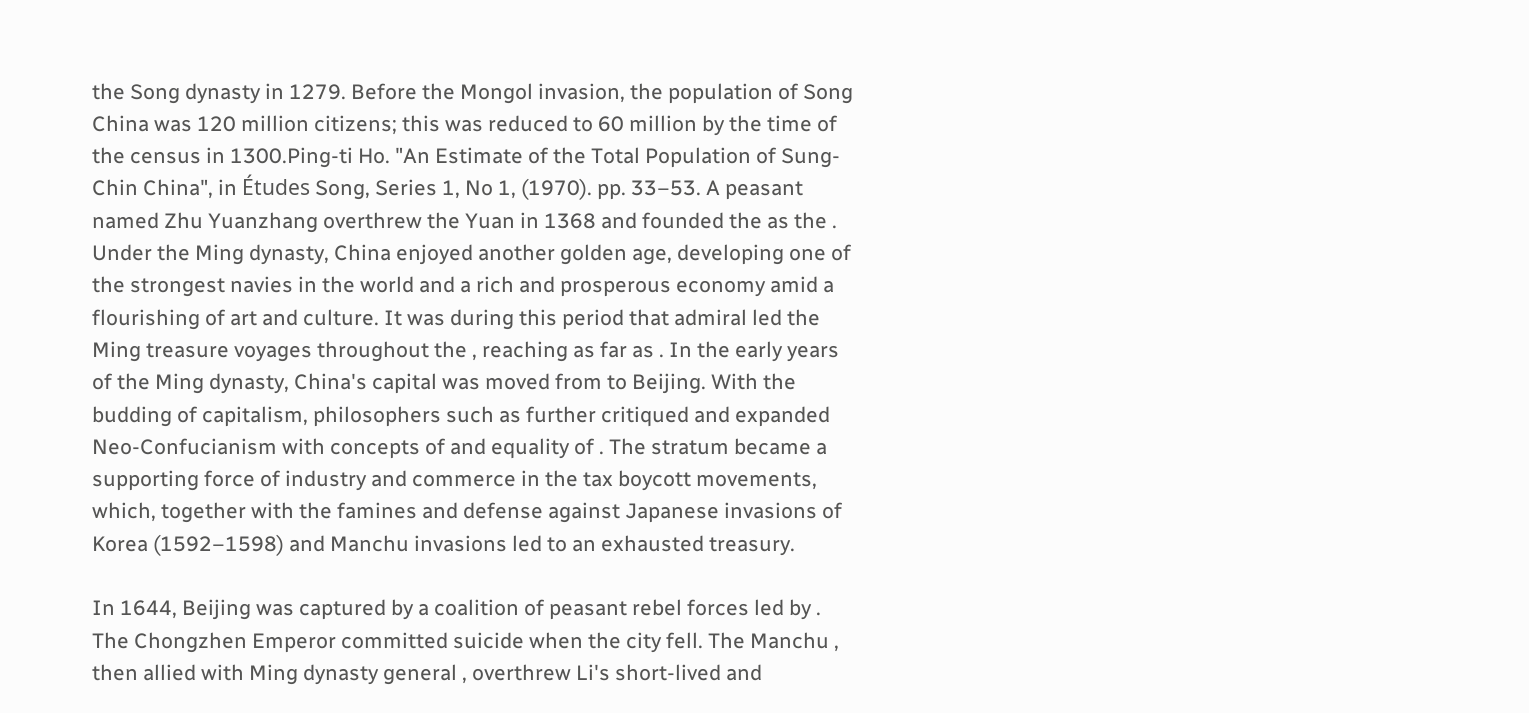the Song dynasty in 1279. Before the Mongol invasion, the population of Song China was 120 million citizens; this was reduced to 60 million by the time of the census in 1300.Ping-ti Ho. "An Estimate of the Total Population of Sung-Chin China", in Études Song, Series 1, No 1, (1970). pp. 33–53. A peasant named Zhu Yuanzhang overthrew the Yuan in 1368 and founded the as the . Under the Ming dynasty, China enjoyed another golden age, developing one of the strongest navies in the world and a rich and prosperous economy amid a flourishing of art and culture. It was during this period that admiral led the Ming treasure voyages throughout the , reaching as far as . In the early years of the Ming dynasty, China's capital was moved from to Beijing. With the budding of capitalism, philosophers such as further critiqued and expanded Neo-Confucianism with concepts of and equality of . The stratum became a supporting force of industry and commerce in the tax boycott movements, which, together with the famines and defense against Japanese invasions of Korea (1592–1598) and Manchu invasions led to an exhausted treasury.

In 1644, Beijing was captured by a coalition of peasant rebel forces led by . The Chongzhen Emperor committed suicide when the city fell. The Manchu , then allied with Ming dynasty general , overthrew Li's short-lived and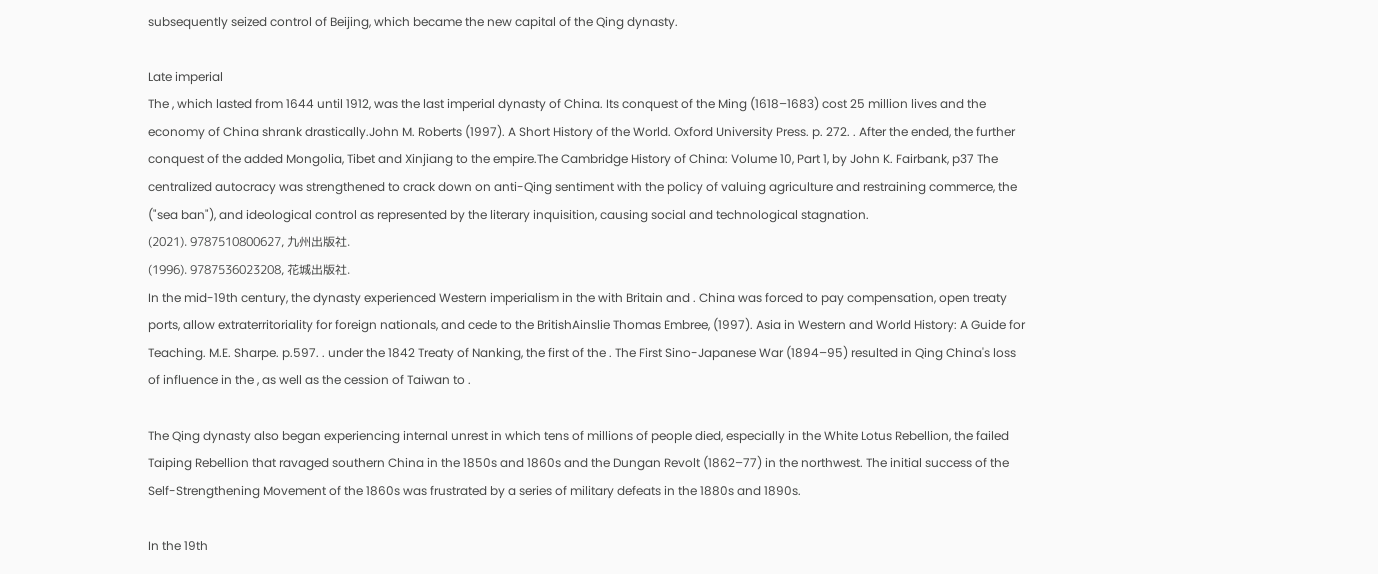subsequently seized control of Beijing, which became the new capital of the Qing dynasty.

Late imperial
The , which lasted from 1644 until 1912, was the last imperial dynasty of China. Its conquest of the Ming (1618–1683) cost 25 million lives and the economy of China shrank drastically.John M. Roberts (1997). A Short History of the World. Oxford University Press. p. 272. . After the ended, the further conquest of the added Mongolia, Tibet and Xinjiang to the empire.The Cambridge History of China: Volume 10, Part 1, by John K. Fairbank, p37 The centralized autocracy was strengthened to crack down on anti-Qing sentiment with the policy of valuing agriculture and restraining commerce, the ("sea ban"), and ideological control as represented by the literary inquisition, causing social and technological stagnation.
(2021). 9787510800627, 九州出版社.
(1996). 9787536023208, 花城出版社.
In the mid-19th century, the dynasty experienced Western imperialism in the with Britain and . China was forced to pay compensation, open treaty ports, allow extraterritoriality for foreign nationals, and cede to the BritishAinslie Thomas Embree, (1997). Asia in Western and World History: A Guide for Teaching. M.E. Sharpe. p.597. . under the 1842 Treaty of Nanking, the first of the . The First Sino-Japanese War (1894–95) resulted in Qing China's loss of influence in the , as well as the cession of Taiwan to .

The Qing dynasty also began experiencing internal unrest in which tens of millions of people died, especially in the White Lotus Rebellion, the failed Taiping Rebellion that ravaged southern China in the 1850s and 1860s and the Dungan Revolt (1862–77) in the northwest. The initial success of the Self-Strengthening Movement of the 1860s was frustrated by a series of military defeats in the 1880s and 1890s.

In the 19th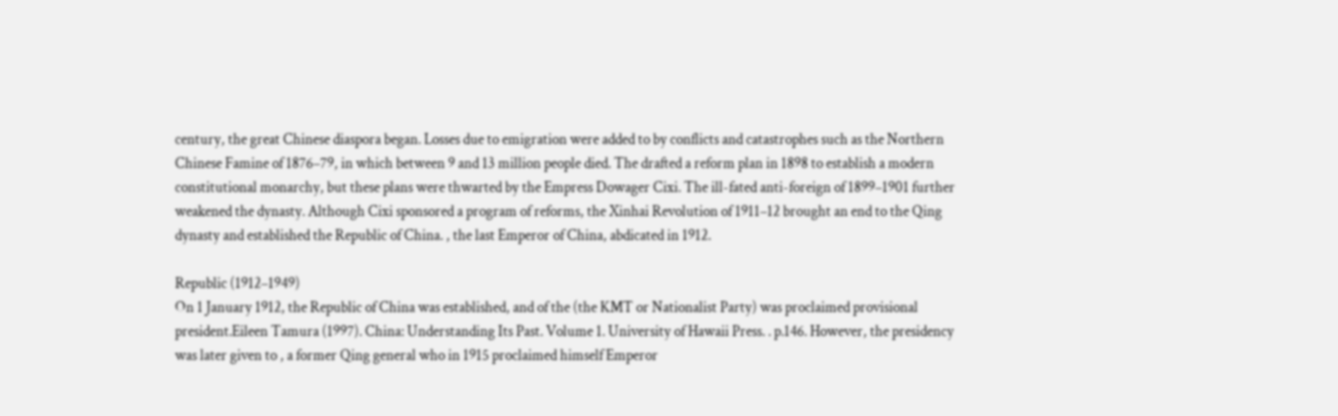century, the great Chinese diaspora began. Losses due to emigration were added to by conflicts and catastrophes such as the Northern Chinese Famine of 1876–79, in which between 9 and 13 million people died. The drafted a reform plan in 1898 to establish a modern constitutional monarchy, but these plans were thwarted by the Empress Dowager Cixi. The ill-fated anti-foreign of 1899–1901 further weakened the dynasty. Although Cixi sponsored a program of reforms, the Xinhai Revolution of 1911–12 brought an end to the Qing dynasty and established the Republic of China. , the last Emperor of China, abdicated in 1912.

Republic (1912–1949)
On 1 January 1912, the Republic of China was established, and of the (the KMT or Nationalist Party) was proclaimed provisional president.Eileen Tamura (1997). China: Understanding Its Past. Volume 1. University of Hawaii Press. . p.146. However, the presidency was later given to , a former Qing general who in 1915 proclaimed himself Emperor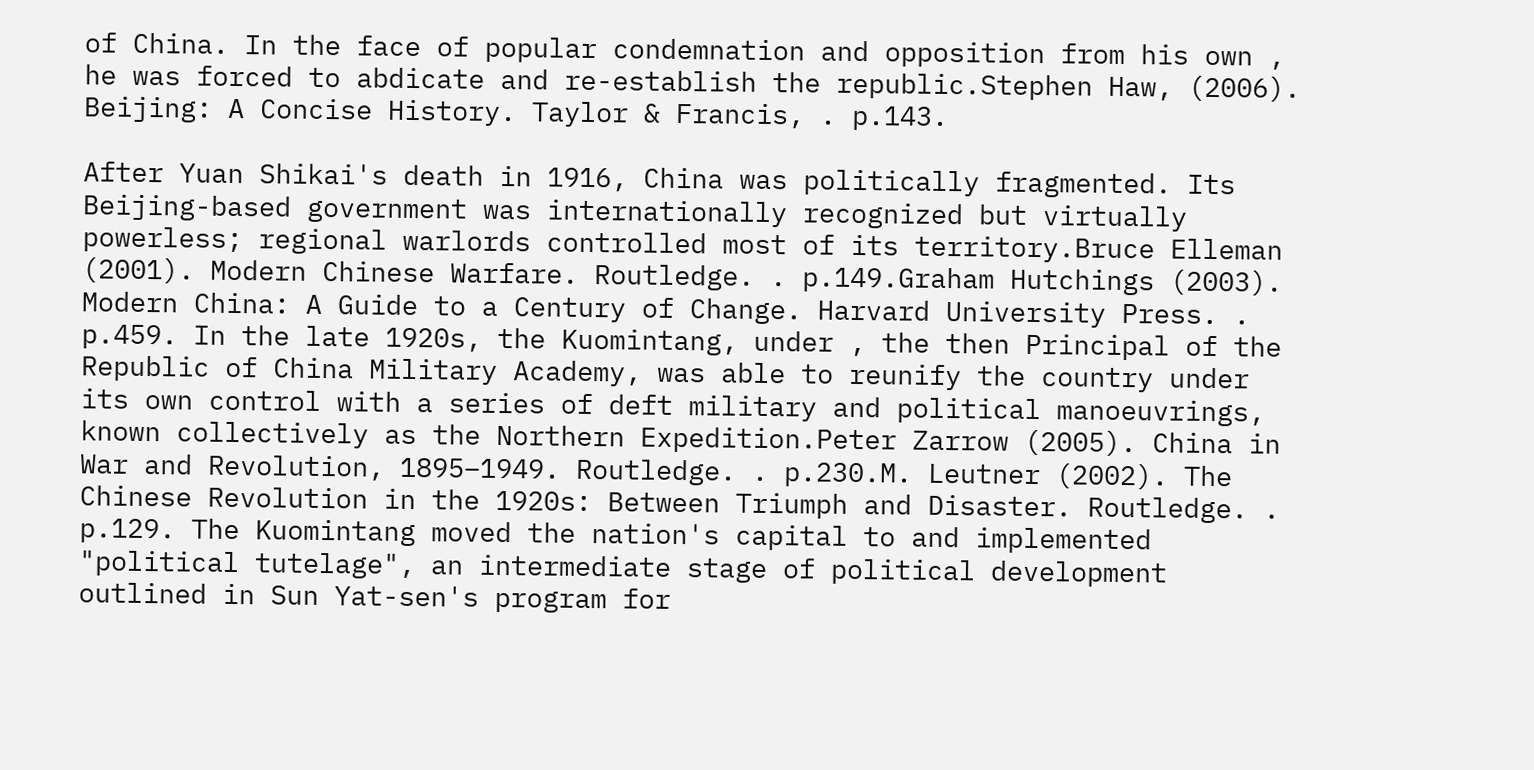of China. In the face of popular condemnation and opposition from his own , he was forced to abdicate and re-establish the republic.Stephen Haw, (2006). Beijing: A Concise History. Taylor & Francis, . p.143.

After Yuan Shikai's death in 1916, China was politically fragmented. Its Beijing-based government was internationally recognized but virtually powerless; regional warlords controlled most of its territory.Bruce Elleman (2001). Modern Chinese Warfare. Routledge. . p.149.Graham Hutchings (2003). Modern China: A Guide to a Century of Change. Harvard University Press. . p.459. In the late 1920s, the Kuomintang, under , the then Principal of the Republic of China Military Academy, was able to reunify the country under its own control with a series of deft military and political manoeuvrings, known collectively as the Northern Expedition.Peter Zarrow (2005). China in War and Revolution, 1895–1949. Routledge. . p.230.M. Leutner (2002). The Chinese Revolution in the 1920s: Between Triumph and Disaster. Routledge. . p.129. The Kuomintang moved the nation's capital to and implemented "political tutelage", an intermediate stage of political development outlined in Sun Yat-sen's program for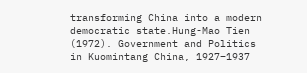transforming China into a modern democratic state.Hung-Mao Tien (1972). Government and Politics in Kuomintang China, 1927–1937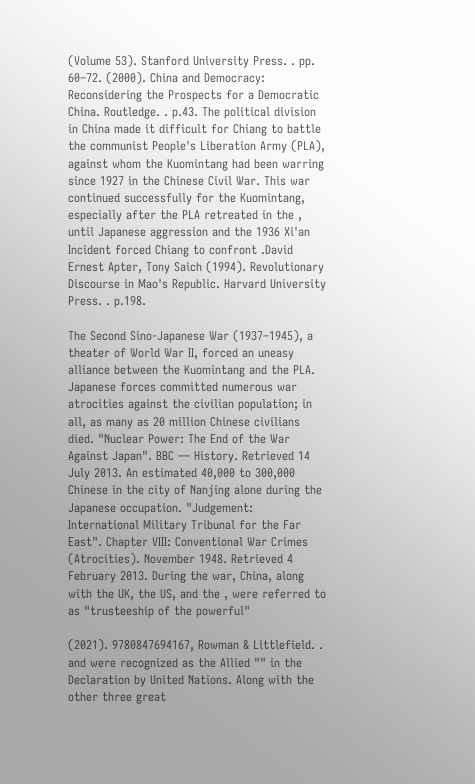(Volume 53). Stanford University Press. . pp. 60–72. (2000). China and Democracy: Reconsidering the Prospects for a Democratic China. Routledge. . p.43. The political division in China made it difficult for Chiang to battle the communist People's Liberation Army (PLA), against whom the Kuomintang had been warring since 1927 in the Chinese Civil War. This war continued successfully for the Kuomintang, especially after the PLA retreated in the , until Japanese aggression and the 1936 Xi'an Incident forced Chiang to confront .David Ernest Apter, Tony Saich (1994). Revolutionary Discourse in Mao's Republic. Harvard University Press. . p.198.

The Second Sino-Japanese War (1937–1945), a theater of World War II, forced an uneasy alliance between the Kuomintang and the PLA. Japanese forces committed numerous war atrocities against the civilian population; in all, as many as 20 million Chinese civilians died. "Nuclear Power: The End of the War Against Japan". BBC — History. Retrieved 14 July 2013. An estimated 40,000 to 300,000 Chinese in the city of Nanjing alone during the Japanese occupation. "Judgement: International Military Tribunal for the Far East". Chapter VIII: Conventional War Crimes (Atrocities). November 1948. Retrieved 4 February 2013. During the war, China, along with the UK, the US, and the , were referred to as "trusteeship of the powerful"

(2021). 9780847694167, Rowman & Littlefield. .
and were recognized as the Allied "" in the Declaration by United Nations. Along with the other three great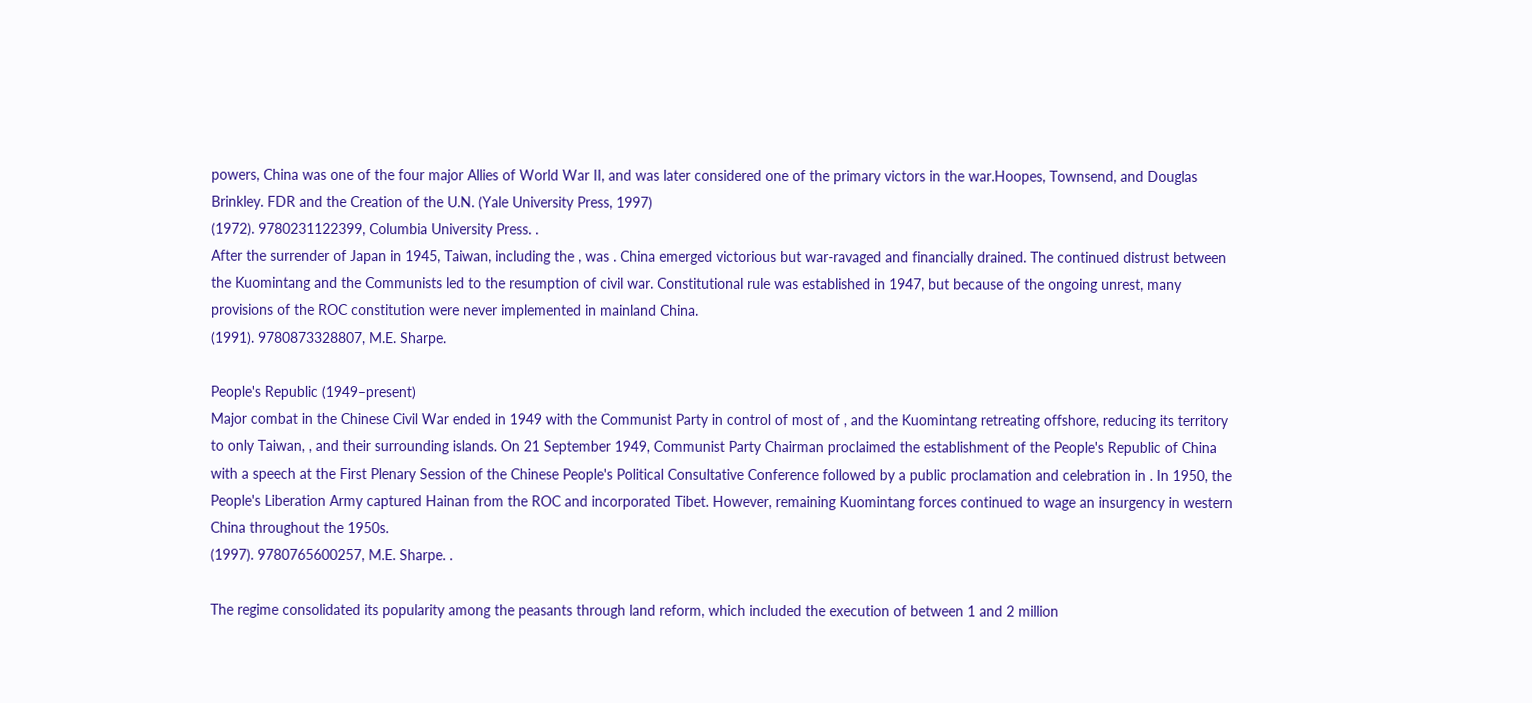powers, China was one of the four major Allies of World War II, and was later considered one of the primary victors in the war.Hoopes, Townsend, and Douglas Brinkley. FDR and the Creation of the U.N. (Yale University Press, 1997)
(1972). 9780231122399, Columbia University Press. .
After the surrender of Japan in 1945, Taiwan, including the , was . China emerged victorious but war-ravaged and financially drained. The continued distrust between the Kuomintang and the Communists led to the resumption of civil war. Constitutional rule was established in 1947, but because of the ongoing unrest, many provisions of the ROC constitution were never implemented in mainland China.
(1991). 9780873328807, M.E. Sharpe.

People's Republic (1949–present)
Major combat in the Chinese Civil War ended in 1949 with the Communist Party in control of most of , and the Kuomintang retreating offshore, reducing its territory to only Taiwan, , and their surrounding islands. On 21 September 1949, Communist Party Chairman proclaimed the establishment of the People's Republic of China with a speech at the First Plenary Session of the Chinese People's Political Consultative Conference followed by a public proclamation and celebration in . In 1950, the People's Liberation Army captured Hainan from the ROC and incorporated Tibet. However, remaining Kuomintang forces continued to wage an insurgency in western China throughout the 1950s.
(1997). 9780765600257, M.E. Sharpe. .

The regime consolidated its popularity among the peasants through land reform, which included the execution of between 1 and 2 million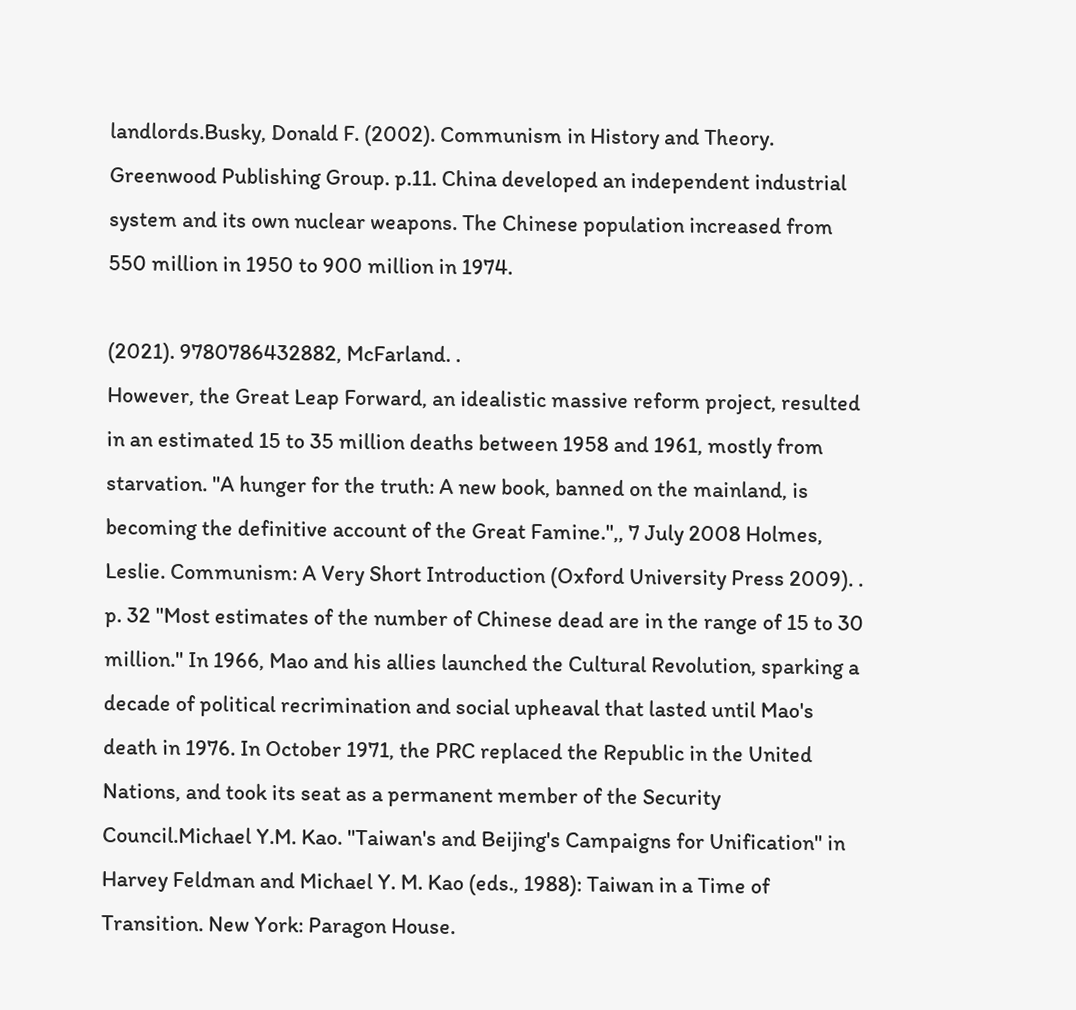landlords.Busky, Donald F. (2002). Communism in History and Theory. Greenwood Publishing Group. p.11. China developed an independent industrial system and its own nuclear weapons. The Chinese population increased from 550 million in 1950 to 900 million in 1974.

(2021). 9780786432882, McFarland. .
However, the Great Leap Forward, an idealistic massive reform project, resulted in an estimated 15 to 35 million deaths between 1958 and 1961, mostly from starvation. "A hunger for the truth: A new book, banned on the mainland, is becoming the definitive account of the Great Famine.",, 7 July 2008 Holmes, Leslie. Communism: A Very Short Introduction (Oxford University Press 2009). . p. 32 "Most estimates of the number of Chinese dead are in the range of 15 to 30 million." In 1966, Mao and his allies launched the Cultural Revolution, sparking a decade of political recrimination and social upheaval that lasted until Mao's death in 1976. In October 1971, the PRC replaced the Republic in the United Nations, and took its seat as a permanent member of the Security Council.Michael Y.M. Kao. "Taiwan's and Beijing's Campaigns for Unification" in Harvey Feldman and Michael Y. M. Kao (eds., 1988): Taiwan in a Time of Transition. New York: Paragon House.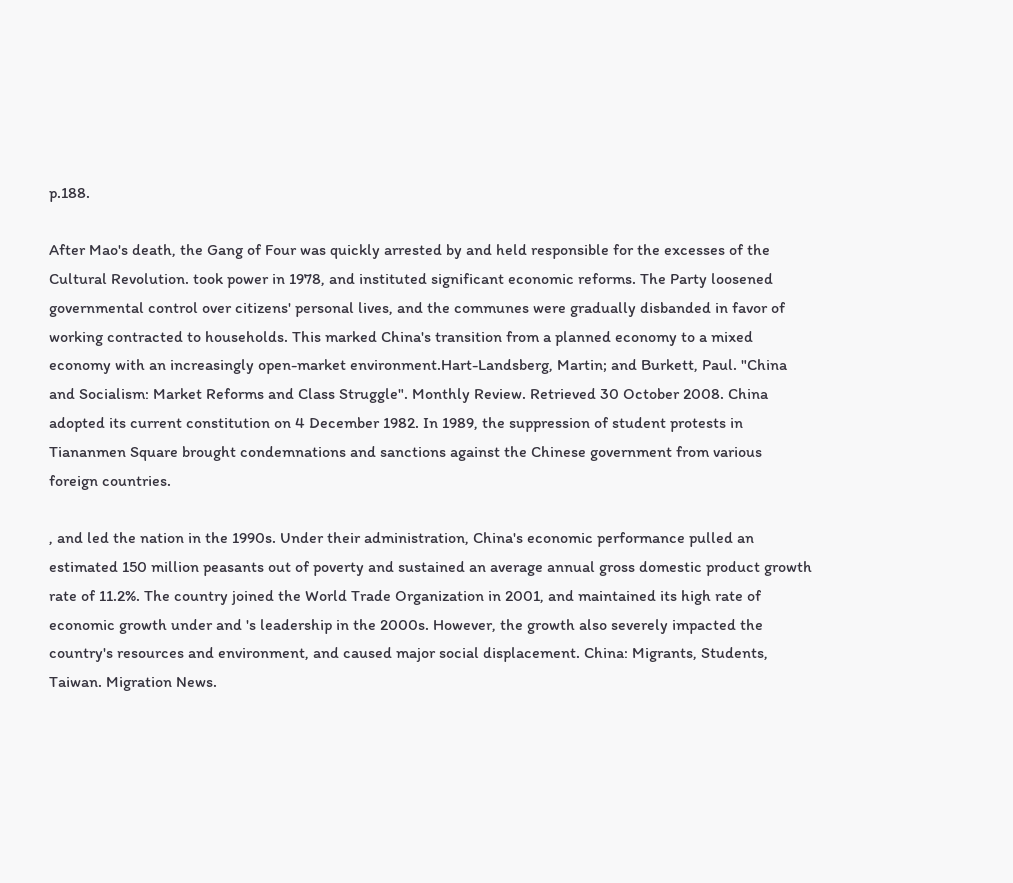p.188.

After Mao's death, the Gang of Four was quickly arrested by and held responsible for the excesses of the Cultural Revolution. took power in 1978, and instituted significant economic reforms. The Party loosened governmental control over citizens' personal lives, and the communes were gradually disbanded in favor of working contracted to households. This marked China's transition from a planned economy to a mixed economy with an increasingly open-market environment.Hart-Landsberg, Martin; and Burkett, Paul. "China and Socialism: Market Reforms and Class Struggle". Monthly Review. Retrieved 30 October 2008. China adopted its current constitution on 4 December 1982. In 1989, the suppression of student protests in Tiananmen Square brought condemnations and sanctions against the Chinese government from various foreign countries.

, and led the nation in the 1990s. Under their administration, China's economic performance pulled an estimated 150 million peasants out of poverty and sustained an average annual gross domestic product growth rate of 11.2%. The country joined the World Trade Organization in 2001, and maintained its high rate of economic growth under and 's leadership in the 2000s. However, the growth also severely impacted the country's resources and environment, and caused major social displacement. China: Migrants, Students, Taiwan. Migration News.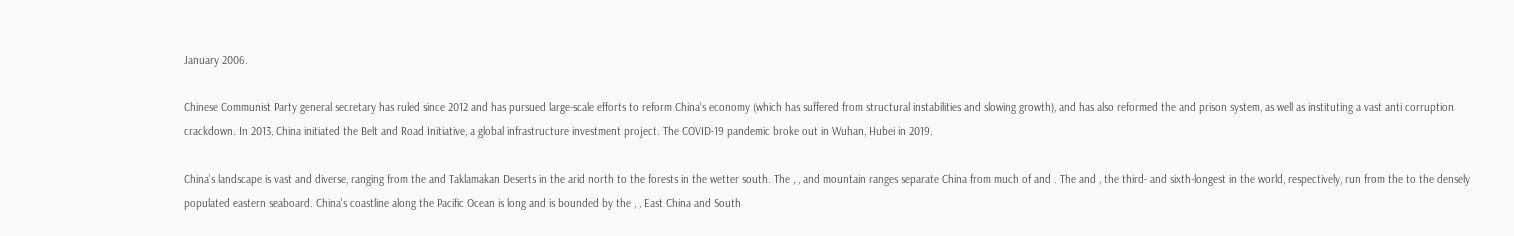January 2006.

Chinese Communist Party general secretary has ruled since 2012 and has pursued large-scale efforts to reform China's economy (which has suffered from structural instabilities and slowing growth), and has also reformed the and prison system, as well as instituting a vast anti corruption crackdown. In 2013, China initiated the Belt and Road Initiative, a global infrastructure investment project. The COVID-19 pandemic broke out in Wuhan, Hubei in 2019.

China's landscape is vast and diverse, ranging from the and Taklamakan Deserts in the arid north to the forests in the wetter south. The , , and mountain ranges separate China from much of and . The and , the third- and sixth-longest in the world, respectively, run from the to the densely populated eastern seaboard. China's coastline along the Pacific Ocean is long and is bounded by the , , East China and South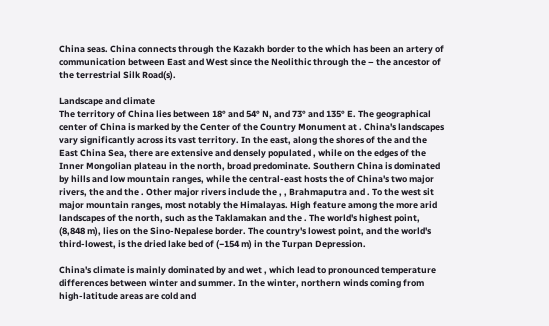China seas. China connects through the Kazakh border to the which has been an artery of communication between East and West since the Neolithic through the – the ancestor of the terrestrial Silk Road(s).

Landscape and climate
The territory of China lies between 18° and 54° N, and 73° and 135° E. The geographical center of China is marked by the Center of the Country Monument at . China's landscapes vary significantly across its vast territory. In the east, along the shores of the and the East China Sea, there are extensive and densely populated , while on the edges of the Inner Mongolian plateau in the north, broad predominate. Southern China is dominated by hills and low mountain ranges, while the central-east hosts the of China's two major rivers, the and the . Other major rivers include the , , Brahmaputra and . To the west sit major mountain ranges, most notably the Himalayas. High feature among the more arid landscapes of the north, such as the Taklamakan and the . The world's highest point, (8,848 m), lies on the Sino-Nepalese border. The country's lowest point, and the world's third-lowest, is the dried lake bed of (−154 m) in the Turpan Depression.

China's climate is mainly dominated by and wet , which lead to pronounced temperature differences between winter and summer. In the winter, northern winds coming from high-latitude areas are cold and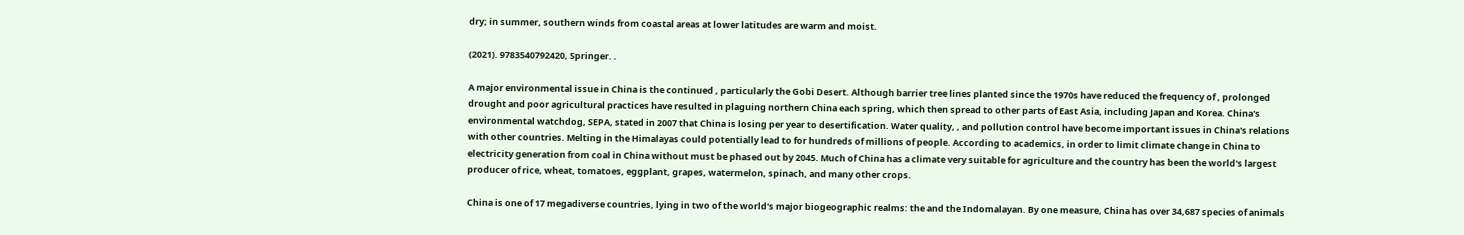dry; in summer, southern winds from coastal areas at lower latitudes are warm and moist.

(2021). 9783540792420, Springer. .

A major environmental issue in China is the continued , particularly the Gobi Desert. Although barrier tree lines planted since the 1970s have reduced the frequency of , prolonged drought and poor agricultural practices have resulted in plaguing northern China each spring, which then spread to other parts of East Asia, including Japan and Korea. China's environmental watchdog, SEPA, stated in 2007 that China is losing per year to desertification. Water quality, , and pollution control have become important issues in China's relations with other countries. Melting in the Himalayas could potentially lead to for hundreds of millions of people. According to academics, in order to limit climate change in China to electricity generation from coal in China without must be phased out by 2045. Much of China has a climate very suitable for agriculture and the country has been the world's largest producer of rice, wheat, tomatoes, eggplant, grapes, watermelon, spinach, and many other crops.

China is one of 17 megadiverse countries, lying in two of the world's major biogeographic realms: the and the Indomalayan. By one measure, China has over 34,687 species of animals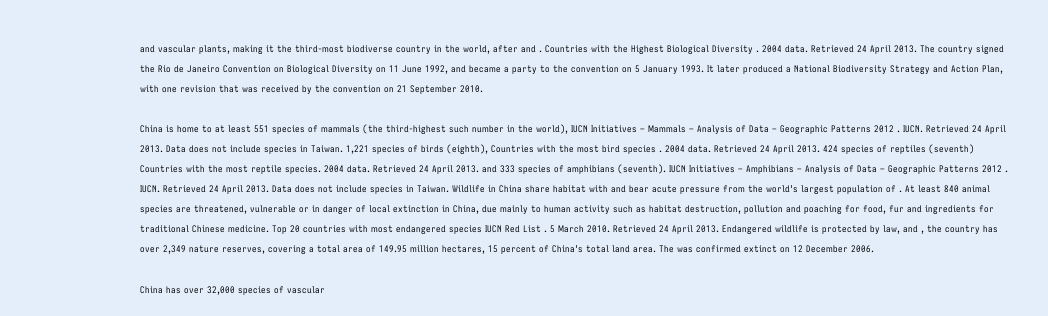and vascular plants, making it the third-most biodiverse country in the world, after and . Countries with the Highest Biological Diversity . 2004 data. Retrieved 24 April 2013. The country signed the Rio de Janeiro Convention on Biological Diversity on 11 June 1992, and became a party to the convention on 5 January 1993. It later produced a National Biodiversity Strategy and Action Plan, with one revision that was received by the convention on 21 September 2010.

China is home to at least 551 species of mammals (the third-highest such number in the world), IUCN Initiatives – Mammals – Analysis of Data – Geographic Patterns 2012 . IUCN. Retrieved 24 April 2013. Data does not include species in Taiwan. 1,221 species of birds (eighth), Countries with the most bird species . 2004 data. Retrieved 24 April 2013. 424 species of reptiles (seventh) Countries with the most reptile species. 2004 data. Retrieved 24 April 2013. and 333 species of amphibians (seventh). IUCN Initiatives – Amphibians – Analysis of Data – Geographic Patterns 2012 . IUCN. Retrieved 24 April 2013. Data does not include species in Taiwan. Wildlife in China share habitat with and bear acute pressure from the world's largest population of . At least 840 animal species are threatened, vulnerable or in danger of local extinction in China, due mainly to human activity such as habitat destruction, pollution and poaching for food, fur and ingredients for traditional Chinese medicine. Top 20 countries with most endangered species IUCN Red List . 5 March 2010. Retrieved 24 April 2013. Endangered wildlife is protected by law, and , the country has over 2,349 nature reserves, covering a total area of 149.95 million hectares, 15 percent of China's total land area. The was confirmed extinct on 12 December 2006.

China has over 32,000 species of vascular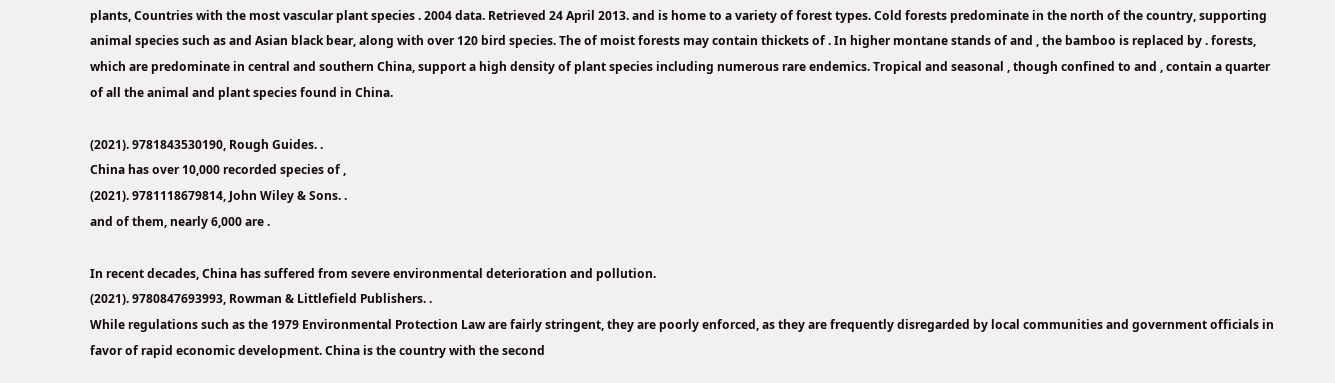plants, Countries with the most vascular plant species . 2004 data. Retrieved 24 April 2013. and is home to a variety of forest types. Cold forests predominate in the north of the country, supporting animal species such as and Asian black bear, along with over 120 bird species. The of moist forests may contain thickets of . In higher montane stands of and , the bamboo is replaced by . forests, which are predominate in central and southern China, support a high density of plant species including numerous rare endemics. Tropical and seasonal , though confined to and , contain a quarter of all the animal and plant species found in China.

(2021). 9781843530190, Rough Guides. .
China has over 10,000 recorded species of ,
(2021). 9781118679814, John Wiley & Sons. .
and of them, nearly 6,000 are .

In recent decades, China has suffered from severe environmental deterioration and pollution.
(2021). 9780847693993, Rowman & Littlefield Publishers. .
While regulations such as the 1979 Environmental Protection Law are fairly stringent, they are poorly enforced, as they are frequently disregarded by local communities and government officials in favor of rapid economic development. China is the country with the second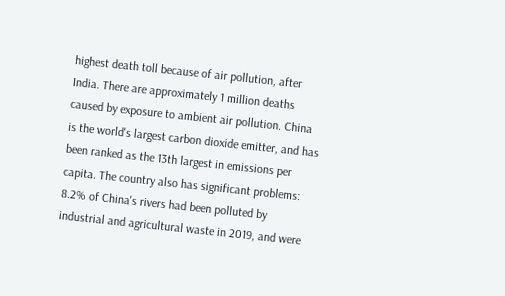highest death toll because of air pollution, after India. There are approximately 1 million deaths caused by exposure to ambient air pollution. China is the world's largest carbon dioxide emitter, and has been ranked as the 13th largest in emissions per capita. The country also has significant problems: 8.2% of China's rivers had been polluted by industrial and agricultural waste in 2019, and were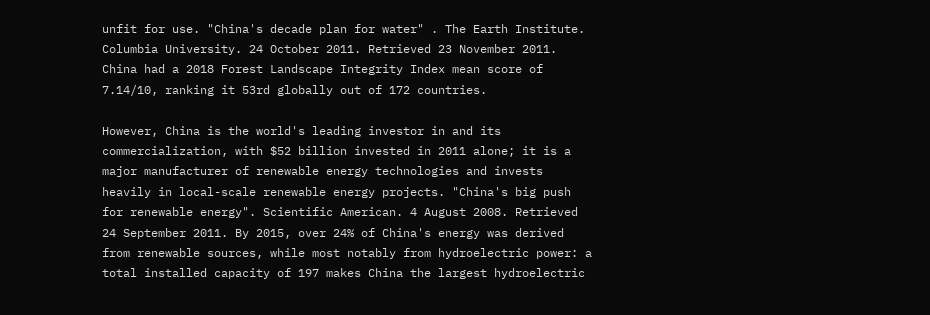unfit for use. "China's decade plan for water" . The Earth Institute. Columbia University. 24 October 2011. Retrieved 23 November 2011. China had a 2018 Forest Landscape Integrity Index mean score of 7.14/10, ranking it 53rd globally out of 172 countries.

However, China is the world's leading investor in and its commercialization, with $52 billion invested in 2011 alone; it is a major manufacturer of renewable energy technologies and invests heavily in local-scale renewable energy projects. "China's big push for renewable energy". Scientific American. 4 August 2008. Retrieved 24 September 2011. By 2015, over 24% of China's energy was derived from renewable sources, while most notably from hydroelectric power: a total installed capacity of 197 makes China the largest hydroelectric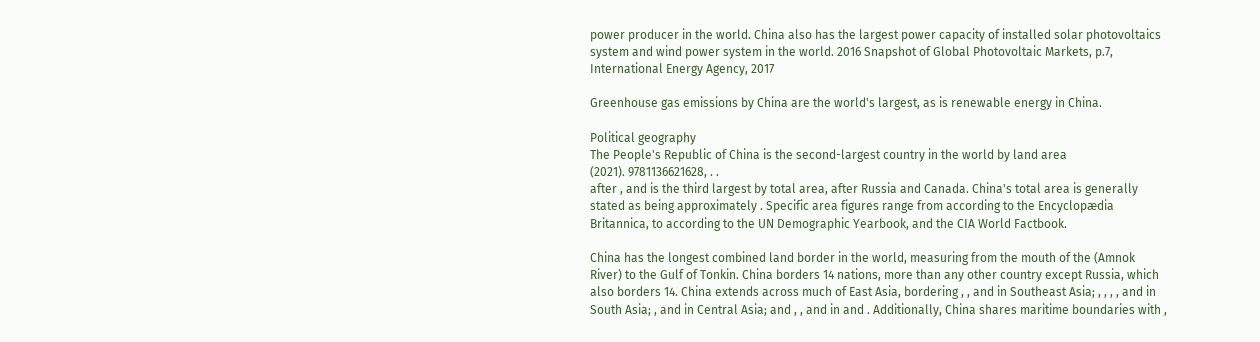power producer in the world. China also has the largest power capacity of installed solar photovoltaics system and wind power system in the world. 2016 Snapshot of Global Photovoltaic Markets, p.7, International Energy Agency, 2017

Greenhouse gas emissions by China are the world's largest, as is renewable energy in China.

Political geography
The People's Republic of China is the second-largest country in the world by land area
(2021). 9781136621628, . .
after , and is the third largest by total area, after Russia and Canada. China's total area is generally stated as being approximately . Specific area figures range from according to the Encyclopædia Britannica, to according to the UN Demographic Yearbook, and the CIA World Factbook.

China has the longest combined land border in the world, measuring from the mouth of the (Amnok River) to the Gulf of Tonkin. China borders 14 nations, more than any other country except Russia, which also borders 14. China extends across much of East Asia, bordering , , and in Southeast Asia; , , , , and in South Asia; , and in Central Asia; and , , and in and . Additionally, China shares maritime boundaries with ,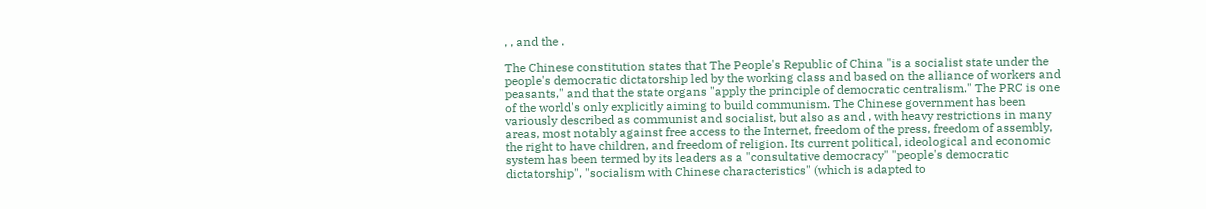, , and the .

The Chinese constitution states that The People's Republic of China "is a socialist state under the people's democratic dictatorship led by the working class and based on the alliance of workers and peasants," and that the state organs "apply the principle of democratic centralism." The PRC is one of the world's only explicitly aiming to build communism. The Chinese government has been variously described as communist and socialist, but also as and , with heavy restrictions in many areas, most notably against free access to the Internet, freedom of the press, freedom of assembly, the right to have children, and freedom of religion. Its current political, ideological and economic system has been termed by its leaders as a "consultative democracy" "people's democratic dictatorship", "socialism with Chinese characteristics" (which is adapted to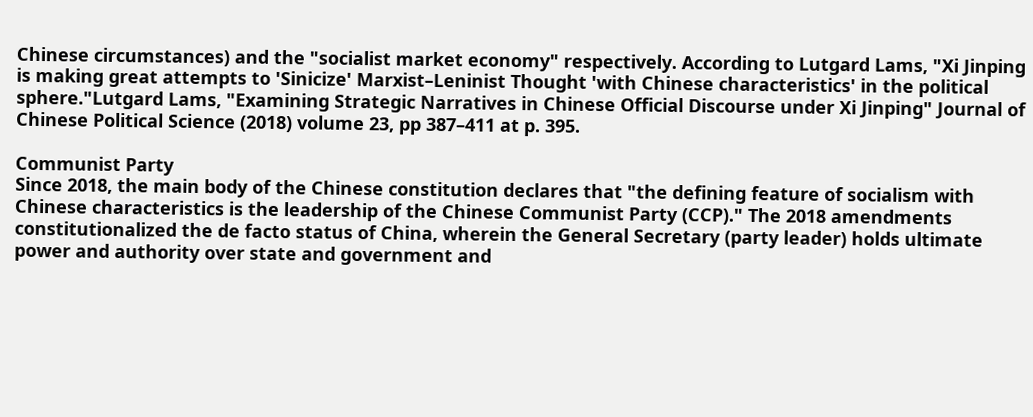Chinese circumstances) and the "socialist market economy" respectively. According to Lutgard Lams, "Xi Jinping is making great attempts to 'Sinicize' Marxist–Leninist Thought 'with Chinese characteristics' in the political sphere."Lutgard Lams, "Examining Strategic Narratives in Chinese Official Discourse under Xi Jinping" Journal of Chinese Political Science (2018) volume 23, pp 387–411 at p. 395.

Communist Party
Since 2018, the main body of the Chinese constitution declares that "the defining feature of socialism with Chinese characteristics is the leadership of the Chinese Communist Party (CCP)." The 2018 amendments constitutionalized the de facto status of China, wherein the General Secretary (party leader) holds ultimate power and authority over state and government and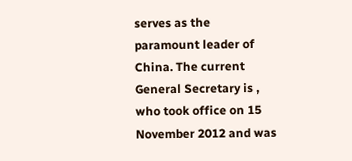serves as the paramount leader of China. The current General Secretary is , who took office on 15 November 2012 and was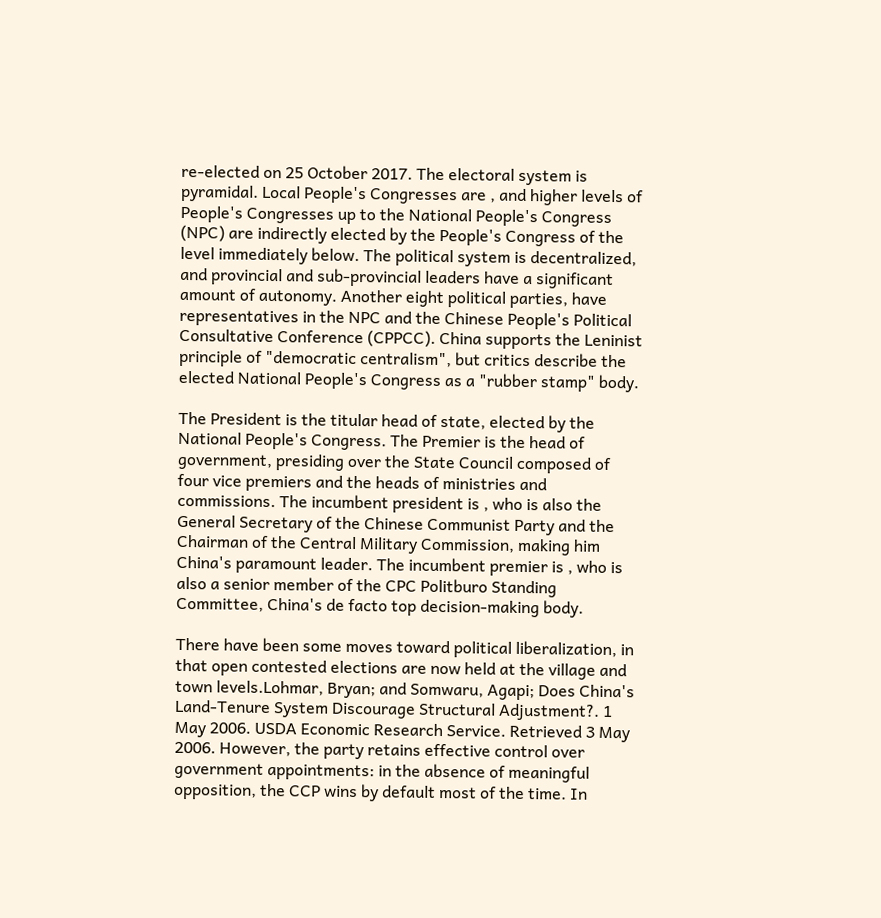re-elected on 25 October 2017. The electoral system is pyramidal. Local People's Congresses are , and higher levels of People's Congresses up to the National People's Congress (NPC) are indirectly elected by the People's Congress of the level immediately below. The political system is decentralized, and provincial and sub-provincial leaders have a significant amount of autonomy. Another eight political parties, have representatives in the NPC and the Chinese People's Political Consultative Conference (CPPCC). China supports the Leninist principle of "democratic centralism", but critics describe the elected National People's Congress as a "rubber stamp" body.

The President is the titular head of state, elected by the National People's Congress. The Premier is the head of government, presiding over the State Council composed of four vice premiers and the heads of ministries and commissions. The incumbent president is , who is also the General Secretary of the Chinese Communist Party and the Chairman of the Central Military Commission, making him China's paramount leader. The incumbent premier is , who is also a senior member of the CPC Politburo Standing Committee, China's de facto top decision-making body.

There have been some moves toward political liberalization, in that open contested elections are now held at the village and town levels.Lohmar, Bryan; and Somwaru, Agapi; Does China's Land-Tenure System Discourage Structural Adjustment?. 1 May 2006. USDA Economic Research Service. Retrieved 3 May 2006. However, the party retains effective control over government appointments: in the absence of meaningful opposition, the CCP wins by default most of the time. In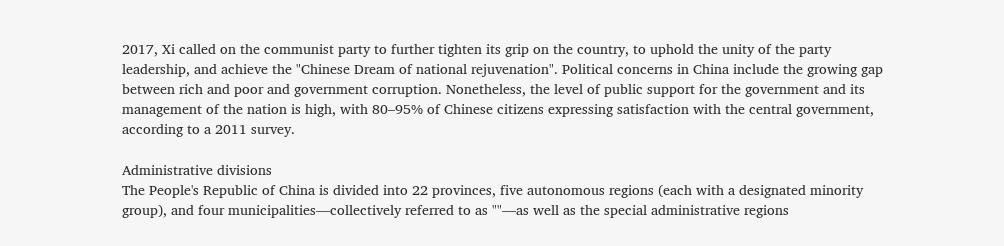2017, Xi called on the communist party to further tighten its grip on the country, to uphold the unity of the party leadership, and achieve the "Chinese Dream of national rejuvenation". Political concerns in China include the growing gap between rich and poor and government corruption. Nonetheless, the level of public support for the government and its management of the nation is high, with 80–95% of Chinese citizens expressing satisfaction with the central government, according to a 2011 survey.

Administrative divisions
The People's Republic of China is divided into 22 provinces, five autonomous regions (each with a designated minority group), and four municipalities—collectively referred to as ""—as well as the special administrative regions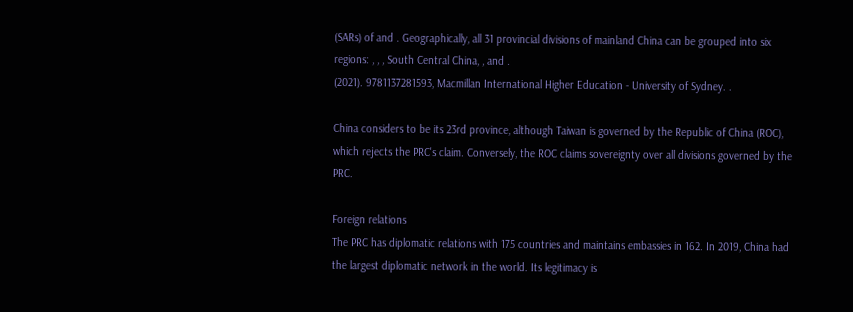(SARs) of and . Geographically, all 31 provincial divisions of mainland China can be grouped into six regions: , , , South Central China, , and .
(2021). 9781137281593, Macmillan International Higher Education - University of Sydney. .

China considers to be its 23rd province, although Taiwan is governed by the Republic of China (ROC), which rejects the PRC's claim. Conversely, the ROC claims sovereignty over all divisions governed by the PRC.

Foreign relations
The PRC has diplomatic relations with 175 countries and maintains embassies in 162. In 2019, China had the largest diplomatic network in the world. Its legitimacy is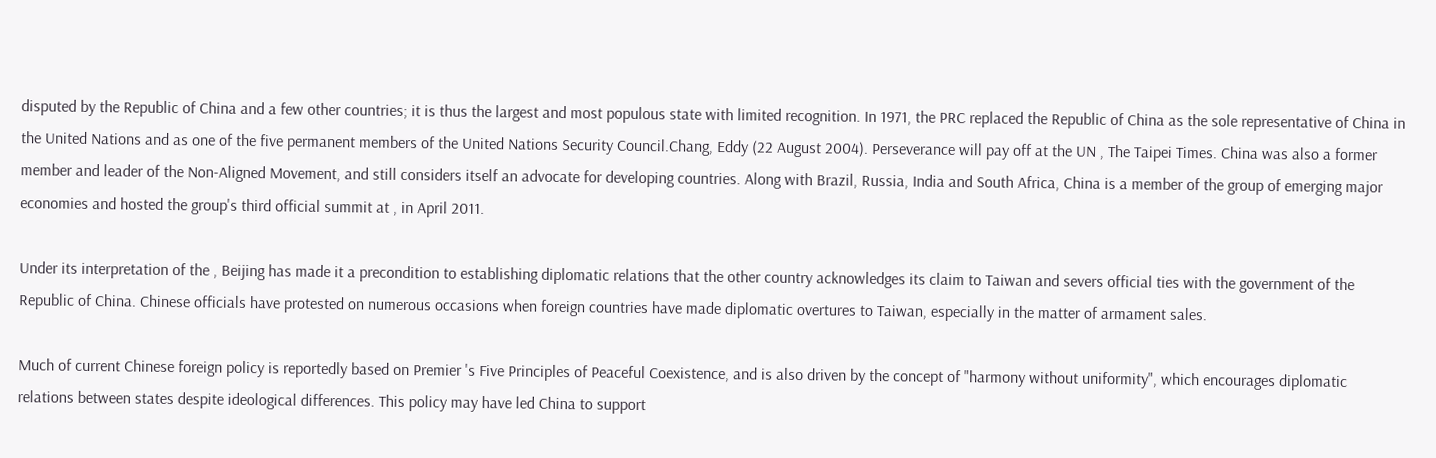disputed by the Republic of China and a few other countries; it is thus the largest and most populous state with limited recognition. In 1971, the PRC replaced the Republic of China as the sole representative of China in the United Nations and as one of the five permanent members of the United Nations Security Council.Chang, Eddy (22 August 2004). Perseverance will pay off at the UN , The Taipei Times. China was also a former member and leader of the Non-Aligned Movement, and still considers itself an advocate for developing countries. Along with Brazil, Russia, India and South Africa, China is a member of the group of emerging major economies and hosted the group's third official summit at , in April 2011.

Under its interpretation of the , Beijing has made it a precondition to establishing diplomatic relations that the other country acknowledges its claim to Taiwan and severs official ties with the government of the Republic of China. Chinese officials have protested on numerous occasions when foreign countries have made diplomatic overtures to Taiwan, especially in the matter of armament sales.

Much of current Chinese foreign policy is reportedly based on Premier 's Five Principles of Peaceful Coexistence, and is also driven by the concept of "harmony without uniformity", which encourages diplomatic relations between states despite ideological differences. This policy may have led China to support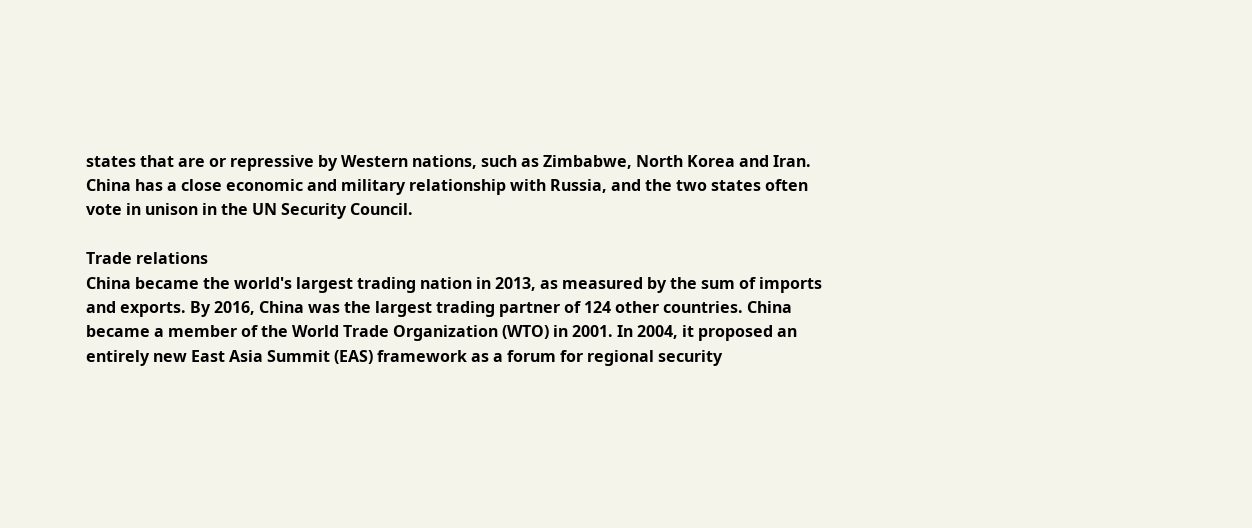states that are or repressive by Western nations, such as Zimbabwe, North Korea and Iran. China has a close economic and military relationship with Russia, and the two states often vote in unison in the UN Security Council.

Trade relations
China became the world's largest trading nation in 2013, as measured by the sum of imports and exports. By 2016, China was the largest trading partner of 124 other countries. China became a member of the World Trade Organization (WTO) in 2001. In 2004, it proposed an entirely new East Asia Summit (EAS) framework as a forum for regional security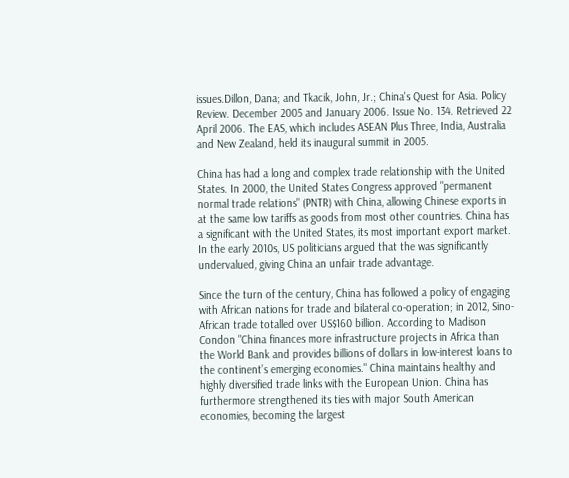issues.Dillon, Dana; and Tkacik, John, Jr.; China's Quest for Asia. Policy Review. December 2005 and January 2006. Issue No. 134. Retrieved 22 April 2006. The EAS, which includes ASEAN Plus Three, India, Australia and New Zealand, held its inaugural summit in 2005.

China has had a long and complex trade relationship with the United States. In 2000, the United States Congress approved "permanent normal trade relations" (PNTR) with China, allowing Chinese exports in at the same low tariffs as goods from most other countries. China has a significant with the United States, its most important export market. In the early 2010s, US politicians argued that the was significantly undervalued, giving China an unfair trade advantage.

Since the turn of the century, China has followed a policy of engaging with African nations for trade and bilateral co-operation; in 2012, Sino-African trade totalled over US$160 billion. According to Madison Condon "China finances more infrastructure projects in Africa than the World Bank and provides billions of dollars in low-interest loans to the continent’s emerging economies." China maintains healthy and highly diversified trade links with the European Union. China has furthermore strengthened its ties with major South American economies, becoming the largest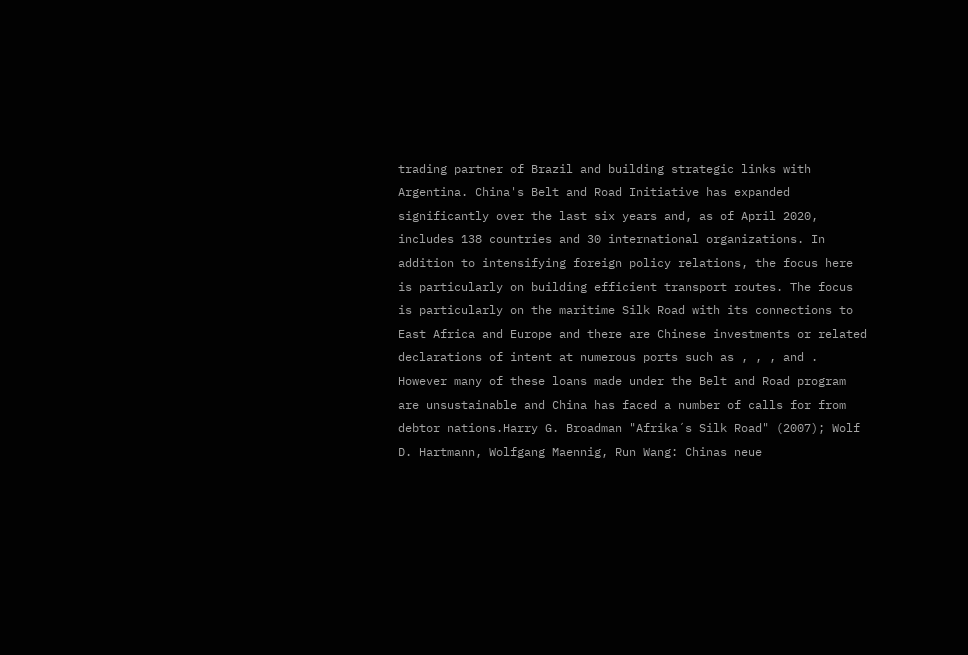trading partner of Brazil and building strategic links with Argentina. China's Belt and Road Initiative has expanded significantly over the last six years and, as of April 2020, includes 138 countries and 30 international organizations. In addition to intensifying foreign policy relations, the focus here is particularly on building efficient transport routes. The focus is particularly on the maritime Silk Road with its connections to East Africa and Europe and there are Chinese investments or related declarations of intent at numerous ports such as , , , and . However many of these loans made under the Belt and Road program are unsustainable and China has faced a number of calls for from debtor nations.Harry G. Broadman "Afrika´s Silk Road" (2007); Wolf D. Hartmann, Wolfgang Maennig, Run Wang: Chinas neue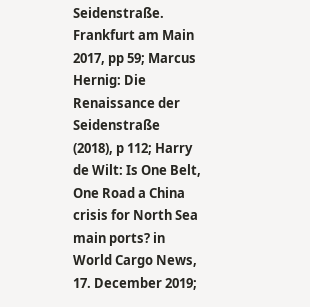Seidenstraße. Frankfurt am Main 2017, pp 59; Marcus Hernig: Die Renaissance der Seidenstraße (2018), p 112; Harry de Wilt: Is One Belt, One Road a China crisis for North Sea main ports? in World Cargo News, 17. December 2019;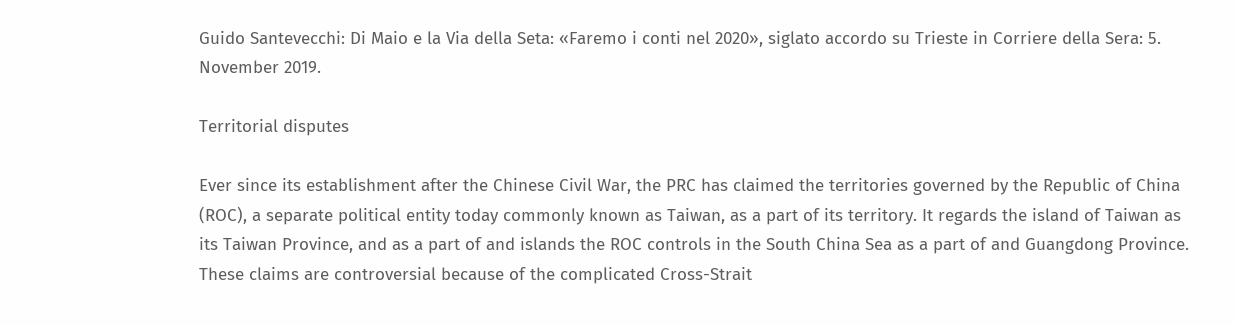Guido Santevecchi: Di Maio e la Via della Seta: «Faremo i conti nel 2020», siglato accordo su Trieste in Corriere della Sera: 5. November 2019.

Territorial disputes

Ever since its establishment after the Chinese Civil War, the PRC has claimed the territories governed by the Republic of China (ROC), a separate political entity today commonly known as Taiwan, as a part of its territory. It regards the island of Taiwan as its Taiwan Province, and as a part of and islands the ROC controls in the South China Sea as a part of and Guangdong Province. These claims are controversial because of the complicated Cross-Strait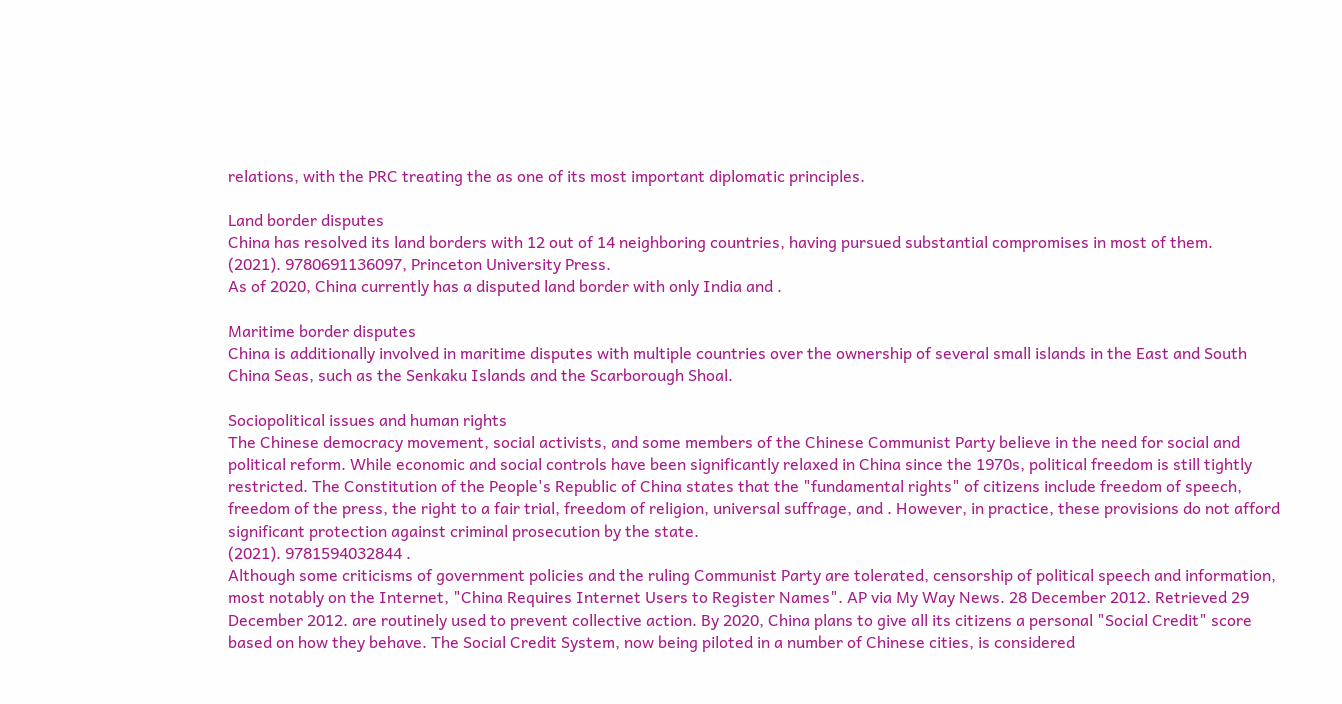relations, with the PRC treating the as one of its most important diplomatic principles.

Land border disputes
China has resolved its land borders with 12 out of 14 neighboring countries, having pursued substantial compromises in most of them.
(2021). 9780691136097, Princeton University Press.
As of 2020, China currently has a disputed land border with only India and .

Maritime border disputes
China is additionally involved in maritime disputes with multiple countries over the ownership of several small islands in the East and South China Seas, such as the Senkaku Islands and the Scarborough Shoal.

Sociopolitical issues and human rights
The Chinese democracy movement, social activists, and some members of the Chinese Communist Party believe in the need for social and political reform. While economic and social controls have been significantly relaxed in China since the 1970s, political freedom is still tightly restricted. The Constitution of the People's Republic of China states that the "fundamental rights" of citizens include freedom of speech, freedom of the press, the right to a fair trial, freedom of religion, universal suffrage, and . However, in practice, these provisions do not afford significant protection against criminal prosecution by the state.
(2021). 9781594032844 .
Although some criticisms of government policies and the ruling Communist Party are tolerated, censorship of political speech and information, most notably on the Internet, "China Requires Internet Users to Register Names". AP via My Way News. 28 December 2012. Retrieved 29 December 2012. are routinely used to prevent collective action. By 2020, China plans to give all its citizens a personal "Social Credit" score based on how they behave. The Social Credit System, now being piloted in a number of Chinese cities, is considered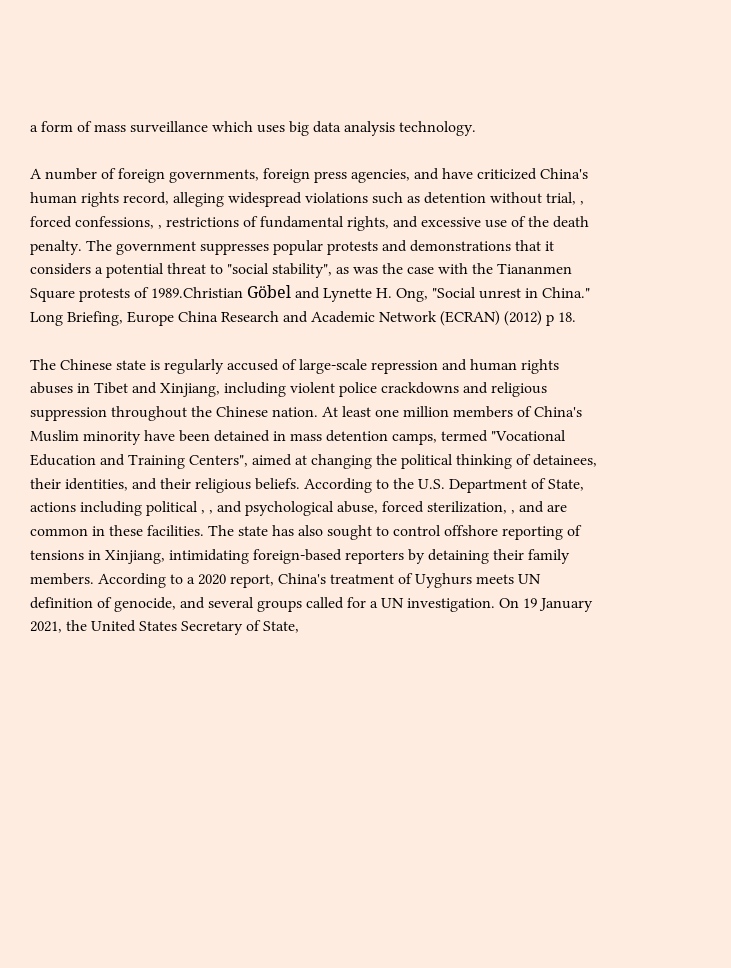a form of mass surveillance which uses big data analysis technology.

A number of foreign governments, foreign press agencies, and have criticized China's human rights record, alleging widespread violations such as detention without trial, , forced confessions, , restrictions of fundamental rights, and excessive use of the death penalty. The government suppresses popular protests and demonstrations that it considers a potential threat to "social stability", as was the case with the Tiananmen Square protests of 1989.Christian Göbel and Lynette H. Ong, "Social unrest in China." Long Briefing, Europe China Research and Academic Network (ECRAN) (2012) p 18.

The Chinese state is regularly accused of large-scale repression and human rights abuses in Tibet and Xinjiang, including violent police crackdowns and religious suppression throughout the Chinese nation. At least one million members of China's Muslim minority have been detained in mass detention camps, termed "Vocational Education and Training Centers", aimed at changing the political thinking of detainees, their identities, and their religious beliefs. According to the U.S. Department of State, actions including political , , and psychological abuse, forced sterilization, , and are common in these facilities. The state has also sought to control offshore reporting of tensions in Xinjiang, intimidating foreign-based reporters by detaining their family members. According to a 2020 report, China's treatment of Uyghurs meets UN definition of genocide, and several groups called for a UN investigation. On 19 January 2021, the United States Secretary of State,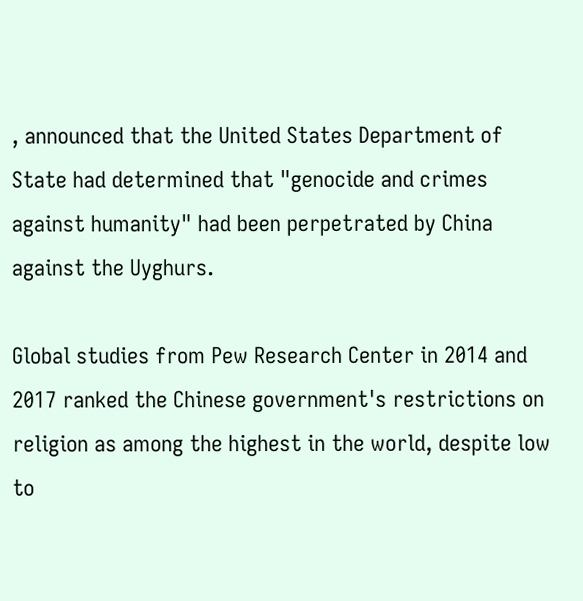, announced that the United States Department of State had determined that "genocide and crimes against humanity" had been perpetrated by China against the Uyghurs.

Global studies from Pew Research Center in 2014 and 2017 ranked the Chinese government's restrictions on religion as among the highest in the world, despite low to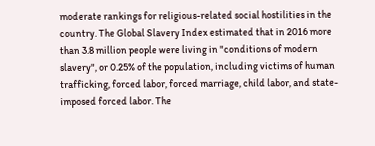moderate rankings for religious-related social hostilities in the country. The Global Slavery Index estimated that in 2016 more than 3.8 million people were living in "conditions of modern slavery", or 0.25% of the population, including victims of human trafficking, forced labor, forced marriage, child labor, and state-imposed forced labor. The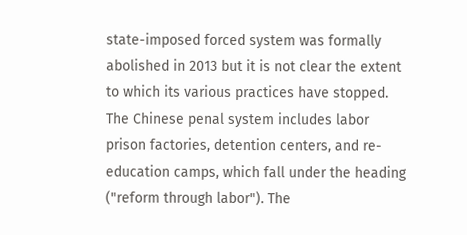state-imposed forced system was formally abolished in 2013 but it is not clear the extent to which its various practices have stopped. The Chinese penal system includes labor prison factories, detention centers, and re-education camps, which fall under the heading ("reform through labor"). The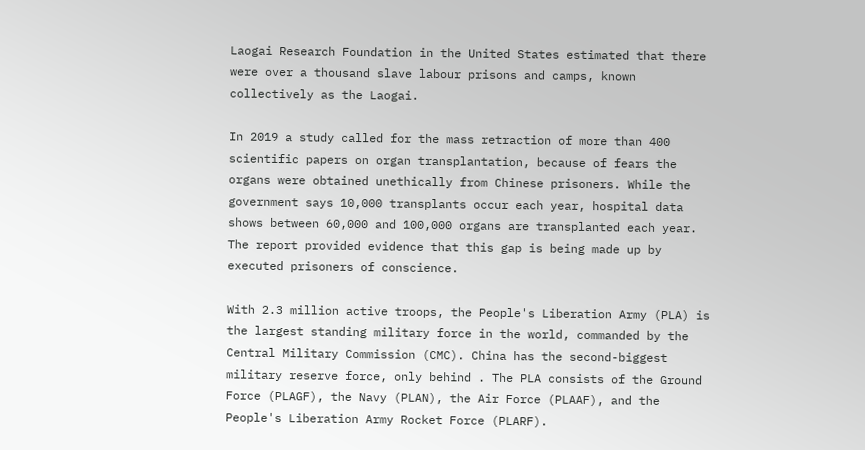Laogai Research Foundation in the United States estimated that there were over a thousand slave labour prisons and camps, known collectively as the Laogai.

In 2019 a study called for the mass retraction of more than 400 scientific papers on organ transplantation, because of fears the organs were obtained unethically from Chinese prisoners. While the government says 10,000 transplants occur each year, hospital data shows between 60,000 and 100,000 organs are transplanted each year. The report provided evidence that this gap is being made up by executed prisoners of conscience.

With 2.3 million active troops, the People's Liberation Army (PLA) is the largest standing military force in the world, commanded by the Central Military Commission (CMC). China has the second-biggest military reserve force, only behind . The PLA consists of the Ground Force (PLAGF), the Navy (PLAN), the Air Force (PLAAF), and the People's Liberation Army Rocket Force (PLARF).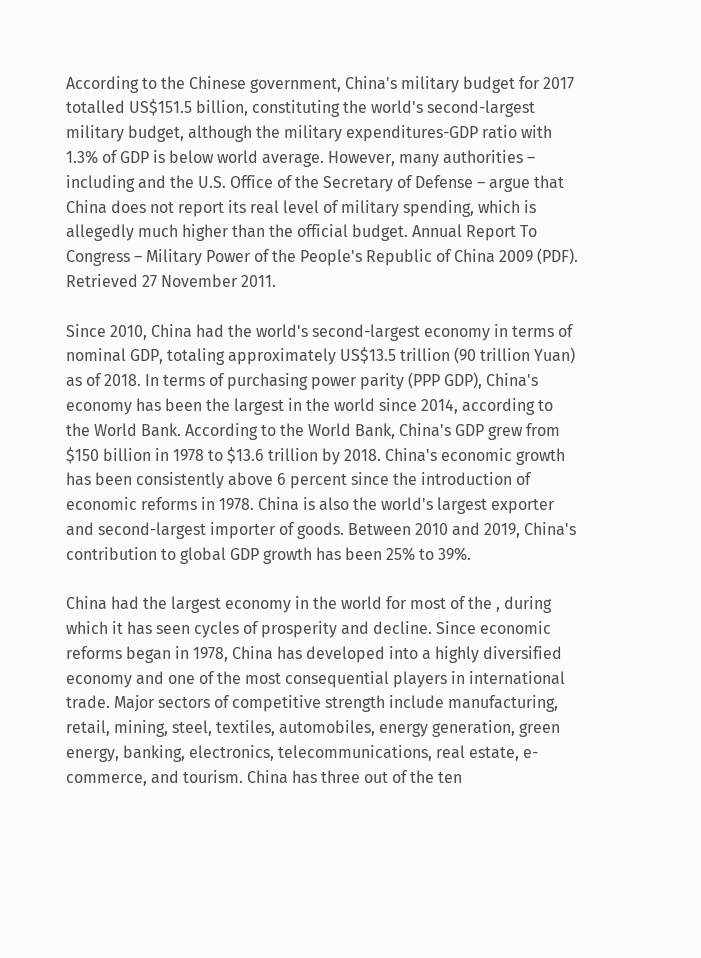According to the Chinese government, China's military budget for 2017 totalled US$151.5 billion, constituting the world's second-largest military budget, although the military expenditures-GDP ratio with 1.3% of GDP is below world average. However, many authorities – including and the U.S. Office of the Secretary of Defense – argue that China does not report its real level of military spending, which is allegedly much higher than the official budget. Annual Report To Congress – Military Power of the People's Republic of China 2009 (PDF). Retrieved 27 November 2011.

Since 2010, China had the world's second-largest economy in terms of nominal GDP, totaling approximately US$13.5 trillion (90 trillion Yuan) as of 2018. In terms of purchasing power parity (PPP GDP), China's economy has been the largest in the world since 2014, according to the World Bank. According to the World Bank, China's GDP grew from $150 billion in 1978 to $13.6 trillion by 2018. China's economic growth has been consistently above 6 percent since the introduction of economic reforms in 1978. China is also the world's largest exporter and second-largest importer of goods. Between 2010 and 2019, China's contribution to global GDP growth has been 25% to 39%.

China had the largest economy in the world for most of the , during which it has seen cycles of prosperity and decline. Since economic reforms began in 1978, China has developed into a highly diversified economy and one of the most consequential players in international trade. Major sectors of competitive strength include manufacturing, retail, mining, steel, textiles, automobiles, energy generation, green energy, banking, electronics, telecommunications, real estate, e-commerce, and tourism. China has three out of the ten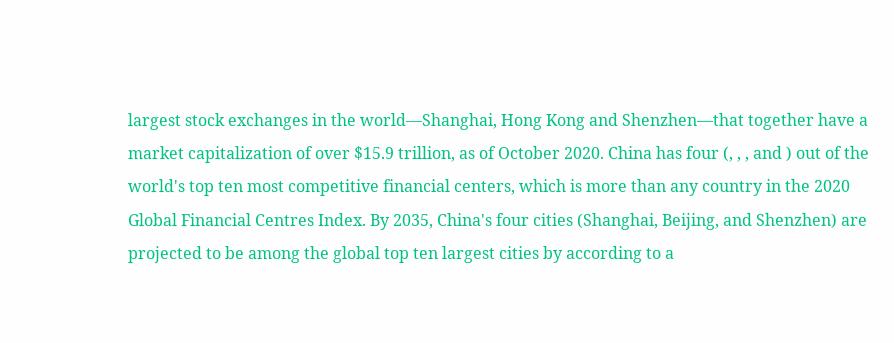largest stock exchanges in the world—Shanghai, Hong Kong and Shenzhen—that together have a market capitalization of over $15.9 trillion, as of October 2020. China has four (, , , and ) out of the world's top ten most competitive financial centers, which is more than any country in the 2020 Global Financial Centres Index. By 2035, China's four cities (Shanghai, Beijing, and Shenzhen) are projected to be among the global top ten largest cities by according to a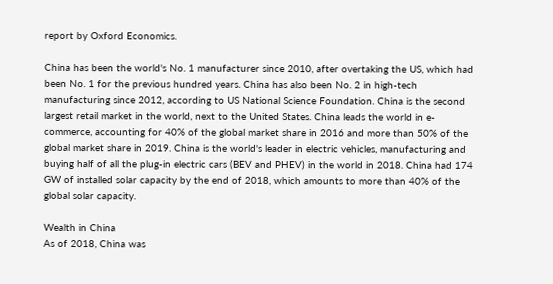report by Oxford Economics.

China has been the world's No. 1 manufacturer since 2010, after overtaking the US, which had been No. 1 for the previous hundred years. China has also been No. 2 in high-tech manufacturing since 2012, according to US National Science Foundation. China is the second largest retail market in the world, next to the United States. China leads the world in e-commerce, accounting for 40% of the global market share in 2016 and more than 50% of the global market share in 2019. China is the world's leader in electric vehicles, manufacturing and buying half of all the plug-in electric cars (BEV and PHEV) in the world in 2018. China had 174 GW of installed solar capacity by the end of 2018, which amounts to more than 40% of the global solar capacity.

Wealth in China
As of 2018, China was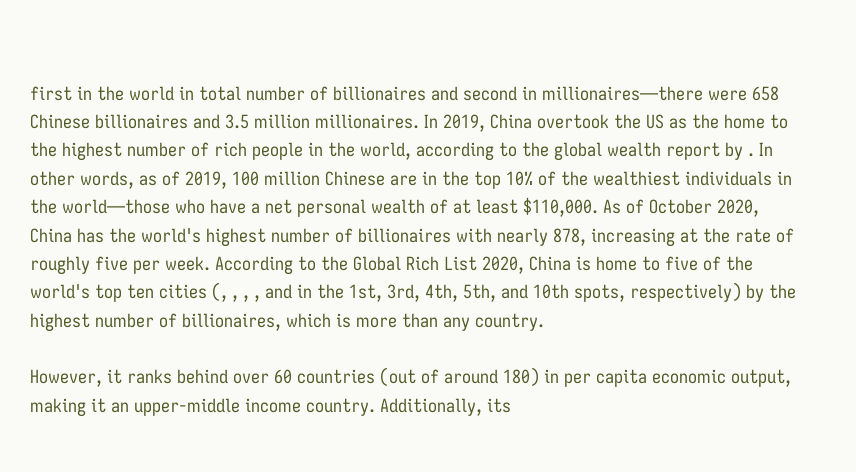first in the world in total number of billionaires and second in millionaires—there were 658 Chinese billionaires and 3.5 million millionaires. In 2019, China overtook the US as the home to the highest number of rich people in the world, according to the global wealth report by . In other words, as of 2019, 100 million Chinese are in the top 10% of the wealthiest individuals in the world—those who have a net personal wealth of at least $110,000. As of October 2020, China has the world's highest number of billionaires with nearly 878, increasing at the rate of roughly five per week. According to the Global Rich List 2020, China is home to five of the world's top ten cities (, , , , and in the 1st, 3rd, 4th, 5th, and 10th spots, respectively) by the highest number of billionaires, which is more than any country.

However, it ranks behind over 60 countries (out of around 180) in per capita economic output, making it an upper-middle income country. Additionally, its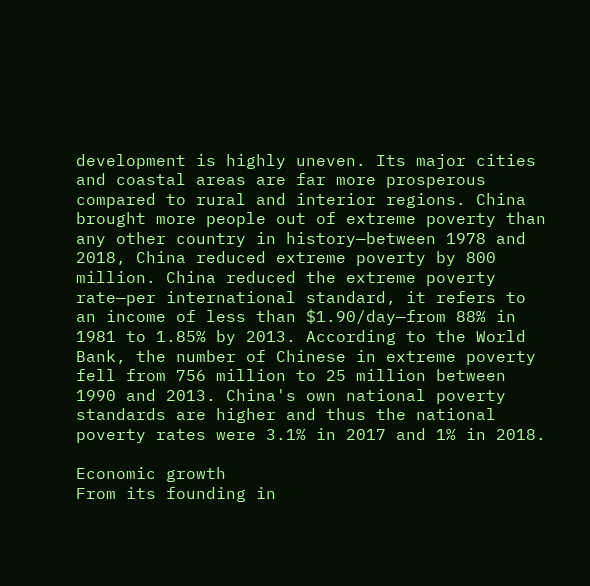development is highly uneven. Its major cities and coastal areas are far more prosperous compared to rural and interior regions. China brought more people out of extreme poverty than any other country in history—between 1978 and 2018, China reduced extreme poverty by 800 million. China reduced the extreme poverty rate—per international standard, it refers to an income of less than $1.90/day—from 88% in 1981 to 1.85% by 2013. According to the World Bank, the number of Chinese in extreme poverty fell from 756 million to 25 million between 1990 and 2013. China's own national poverty standards are higher and thus the national poverty rates were 3.1% in 2017 and 1% in 2018.

Economic growth
From its founding in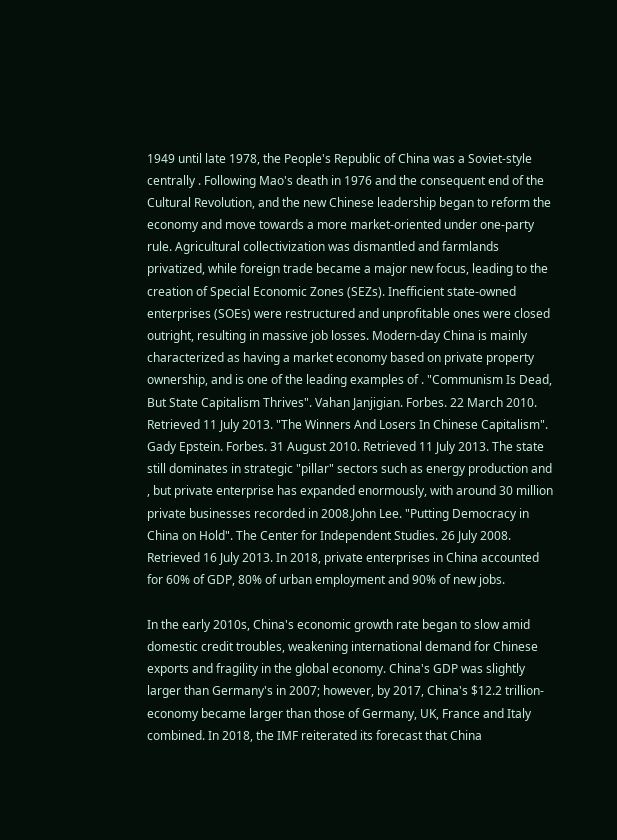1949 until late 1978, the People's Republic of China was a Soviet-style centrally . Following Mao's death in 1976 and the consequent end of the Cultural Revolution, and the new Chinese leadership began to reform the economy and move towards a more market-oriented under one-party rule. Agricultural collectivization was dismantled and farmlands privatized, while foreign trade became a major new focus, leading to the creation of Special Economic Zones (SEZs). Inefficient state-owned enterprises (SOEs) were restructured and unprofitable ones were closed outright, resulting in massive job losses. Modern-day China is mainly characterized as having a market economy based on private property ownership, and is one of the leading examples of . "Communism Is Dead, But State Capitalism Thrives". Vahan Janjigian. Forbes. 22 March 2010. Retrieved 11 July 2013. "The Winners And Losers In Chinese Capitalism". Gady Epstein. Forbes. 31 August 2010. Retrieved 11 July 2013. The state still dominates in strategic "pillar" sectors such as energy production and , but private enterprise has expanded enormously, with around 30 million private businesses recorded in 2008.John Lee. "Putting Democracy in China on Hold". The Center for Independent Studies. 26 July 2008. Retrieved 16 July 2013. In 2018, private enterprises in China accounted for 60% of GDP, 80% of urban employment and 90% of new jobs.

In the early 2010s, China's economic growth rate began to slow amid domestic credit troubles, weakening international demand for Chinese exports and fragility in the global economy. China's GDP was slightly larger than Germany's in 2007; however, by 2017, China's $12.2 trillion-economy became larger than those of Germany, UK, France and Italy combined. In 2018, the IMF reiterated its forecast that China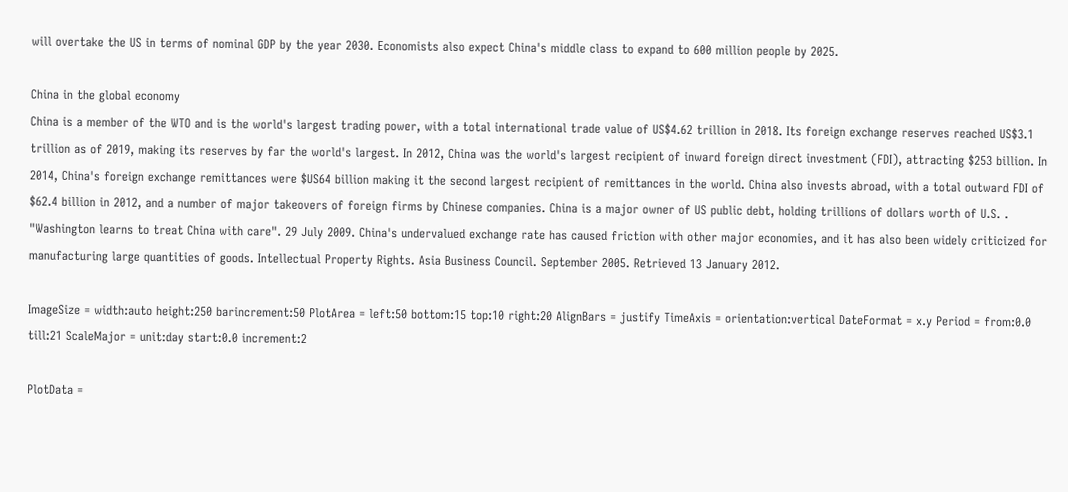will overtake the US in terms of nominal GDP by the year 2030. Economists also expect China's middle class to expand to 600 million people by 2025.

China in the global economy
China is a member of the WTO and is the world's largest trading power, with a total international trade value of US$4.62 trillion in 2018. Its foreign exchange reserves reached US$3.1 trillion as of 2019, making its reserves by far the world's largest. In 2012, China was the world's largest recipient of inward foreign direct investment (FDI), attracting $253 billion. In 2014, China's foreign exchange remittances were $US64 billion making it the second largest recipient of remittances in the world. China also invests abroad, with a total outward FDI of $62.4 billion in 2012, and a number of major takeovers of foreign firms by Chinese companies. China is a major owner of US public debt, holding trillions of dollars worth of U.S. . "Washington learns to treat China with care". 29 July 2009. China's undervalued exchange rate has caused friction with other major economies, and it has also been widely criticized for manufacturing large quantities of goods. Intellectual Property Rights. Asia Business Council. September 2005. Retrieved 13 January 2012.

ImageSize = width:auto height:250 barincrement:50 PlotArea = left:50 bottom:15 top:10 right:20 AlignBars = justify TimeAxis = orientation:vertical DateFormat = x.y Period = from:0.0 till:21 ScaleMajor = unit:day start:0.0 increment:2

PlotData =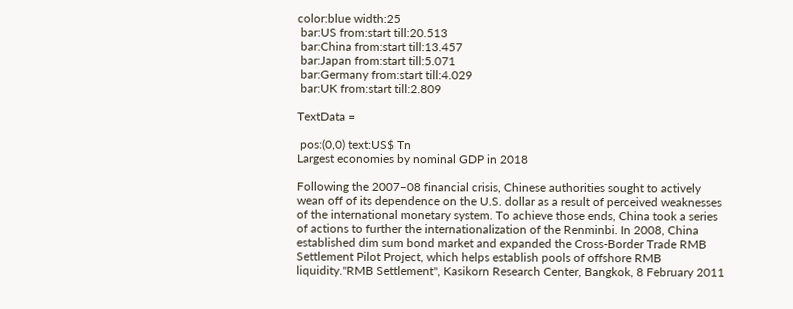color:blue width:25
 bar:US from:start till:20.513
 bar:China from:start till:13.457
 bar:Japan from:start till:5.071
 bar:Germany from:start till:4.029
 bar:UK from:start till:2.809

TextData =

 pos:(0,0) text:US$ Tn
Largest economies by nominal GDP in 2018

Following the 2007–08 financial crisis, Chinese authorities sought to actively wean off of its dependence on the U.S. dollar as a result of perceived weaknesses of the international monetary system. To achieve those ends, China took a series of actions to further the internationalization of the Renminbi. In 2008, China established dim sum bond market and expanded the Cross-Border Trade RMB Settlement Pilot Project, which helps establish pools of offshore RMB liquidity."RMB Settlement", Kasikorn Research Center, Bangkok, 8 February 2011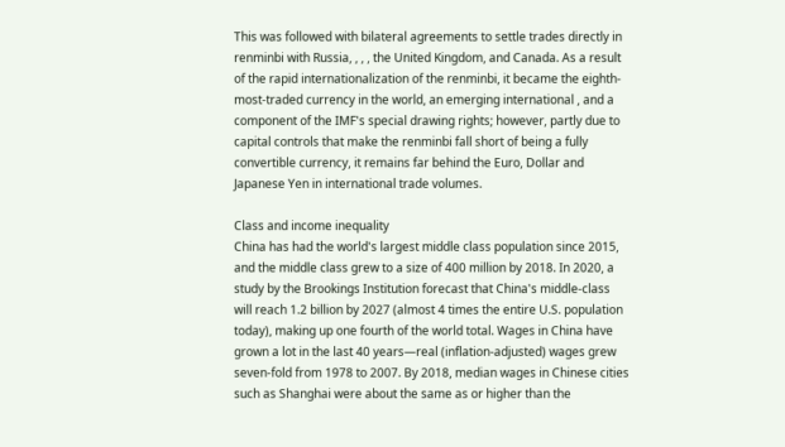This was followed with bilateral agreements to settle trades directly in renminbi with Russia, , , , the United Kingdom, and Canada. As a result of the rapid internationalization of the renminbi, it became the eighth-most-traded currency in the world, an emerging international , and a component of the IMF's special drawing rights; however, partly due to capital controls that make the renminbi fall short of being a fully convertible currency, it remains far behind the Euro, Dollar and Japanese Yen in international trade volumes.

Class and income inequality
China has had the world's largest middle class population since 2015, and the middle class grew to a size of 400 million by 2018. In 2020, a study by the Brookings Institution forecast that China's middle-class will reach 1.2 billion by 2027 (almost 4 times the entire U.S. population today), making up one fourth of the world total. Wages in China have grown a lot in the last 40 years—real (inflation-adjusted) wages grew seven-fold from 1978 to 2007. By 2018, median wages in Chinese cities such as Shanghai were about the same as or higher than the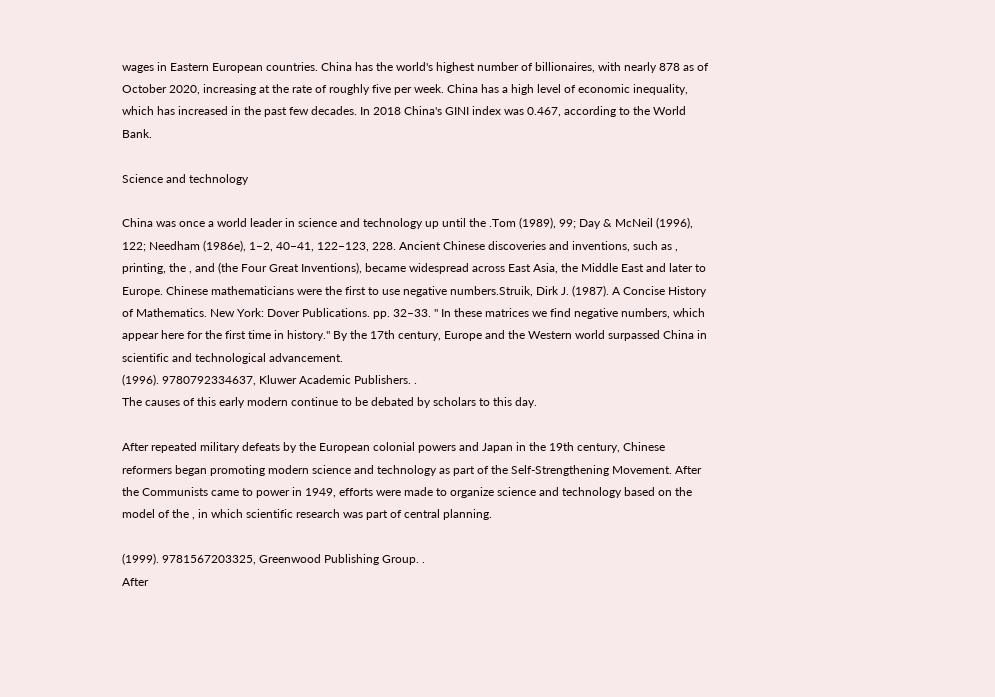wages in Eastern European countries. China has the world's highest number of billionaires, with nearly 878 as of October 2020, increasing at the rate of roughly five per week. China has a high level of economic inequality, which has increased in the past few decades. In 2018 China's GINI index was 0.467, according to the World Bank.

Science and technology

China was once a world leader in science and technology up until the .Tom (1989), 99; Day & McNeil (1996), 122; Needham (1986e), 1–2, 40–41, 122–123, 228. Ancient Chinese discoveries and inventions, such as , printing, the , and (the Four Great Inventions), became widespread across East Asia, the Middle East and later to Europe. Chinese mathematicians were the first to use negative numbers.Struik, Dirk J. (1987). A Concise History of Mathematics. New York: Dover Publications. pp. 32–33. " In these matrices we find negative numbers, which appear here for the first time in history." By the 17th century, Europe and the Western world surpassed China in scientific and technological advancement.
(1996). 9780792334637, Kluwer Academic Publishers. .
The causes of this early modern continue to be debated by scholars to this day.

After repeated military defeats by the European colonial powers and Japan in the 19th century, Chinese reformers began promoting modern science and technology as part of the Self-Strengthening Movement. After the Communists came to power in 1949, efforts were made to organize science and technology based on the model of the , in which scientific research was part of central planning.

(1999). 9781567203325, Greenwood Publishing Group. .
After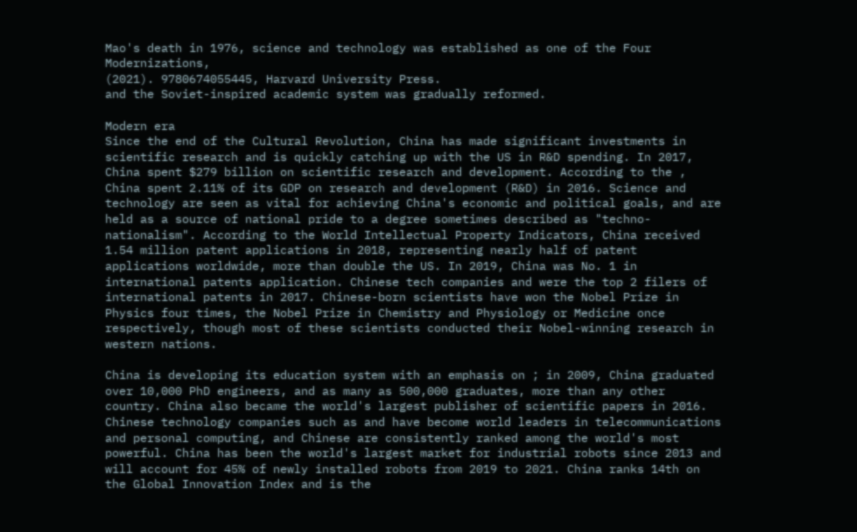Mao's death in 1976, science and technology was established as one of the Four Modernizations,
(2021). 9780674055445, Harvard University Press.
and the Soviet-inspired academic system was gradually reformed.

Modern era
Since the end of the Cultural Revolution, China has made significant investments in scientific research and is quickly catching up with the US in R&D spending. In 2017, China spent $279 billion on scientific research and development. According to the , China spent 2.11% of its GDP on research and development (R&D) in 2016. Science and technology are seen as vital for achieving China's economic and political goals, and are held as a source of national pride to a degree sometimes described as "techno-nationalism". According to the World Intellectual Property Indicators, China received 1.54 million patent applications in 2018, representing nearly half of patent applications worldwide, more than double the US. In 2019, China was No. 1 in international patents application. Chinese tech companies and were the top 2 filers of international patents in 2017. Chinese-born scientists have won the Nobel Prize in Physics four times, the Nobel Prize in Chemistry and Physiology or Medicine once respectively, though most of these scientists conducted their Nobel-winning research in western nations.

China is developing its education system with an emphasis on ; in 2009, China graduated over 10,000 PhD engineers, and as many as 500,000 graduates, more than any other country. China also became the world's largest publisher of scientific papers in 2016. Chinese technology companies such as and have become world leaders in telecommunications and personal computing, and Chinese are consistently ranked among the world's most powerful. China has been the world's largest market for industrial robots since 2013 and will account for 45% of newly installed robots from 2019 to 2021. China ranks 14th on the Global Innovation Index and is the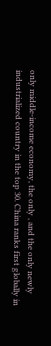only middle-income economy, the only , and the only newly industrialized country in the top 30. China ranks first globally in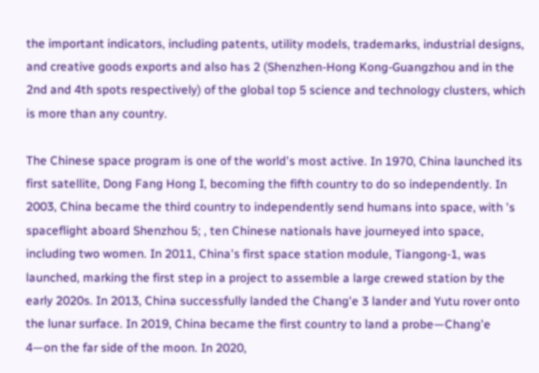the important indicators, including patents, utility models, trademarks, industrial designs, and creative goods exports and also has 2 (Shenzhen-Hong Kong-Guangzhou and in the 2nd and 4th spots respectively) of the global top 5 science and technology clusters, which is more than any country.

The Chinese space program is one of the world's most active. In 1970, China launched its first satellite, Dong Fang Hong I, becoming the fifth country to do so independently. In 2003, China became the third country to independently send humans into space, with 's spaceflight aboard Shenzhou 5; , ten Chinese nationals have journeyed into space, including two women. In 2011, China's first space station module, Tiangong-1, was launched, marking the first step in a project to assemble a large crewed station by the early 2020s. In 2013, China successfully landed the Chang'e 3 lander and Yutu rover onto the lunar surface. In 2019, China became the first country to land a probe—Chang'e 4—on the far side of the moon. In 2020,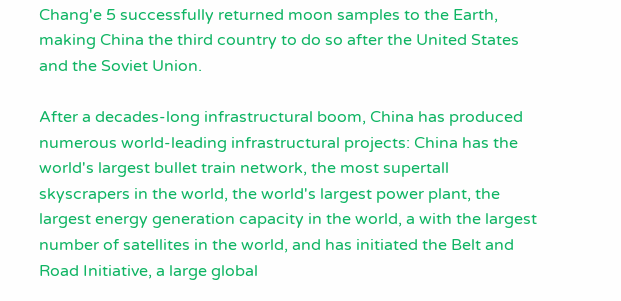Chang'e 5 successfully returned moon samples to the Earth, making China the third country to do so after the United States and the Soviet Union.

After a decades-long infrastructural boom, China has produced numerous world-leading infrastructural projects: China has the world's largest bullet train network, the most supertall skyscrapers in the world, the world's largest power plant, the largest energy generation capacity in the world, a with the largest number of satellites in the world, and has initiated the Belt and Road Initiative, a large global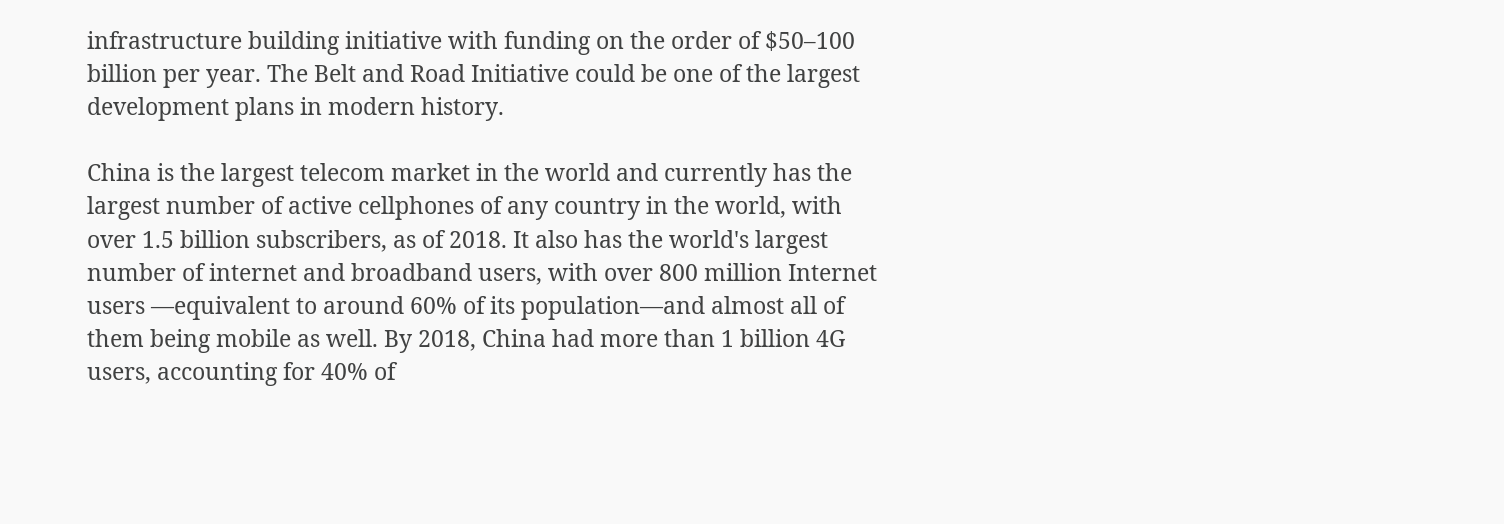infrastructure building initiative with funding on the order of $50–100 billion per year. The Belt and Road Initiative could be one of the largest development plans in modern history.

China is the largest telecom market in the world and currently has the largest number of active cellphones of any country in the world, with over 1.5 billion subscribers, as of 2018. It also has the world's largest number of internet and broadband users, with over 800 million Internet users —equivalent to around 60% of its population—and almost all of them being mobile as well. By 2018, China had more than 1 billion 4G users, accounting for 40% of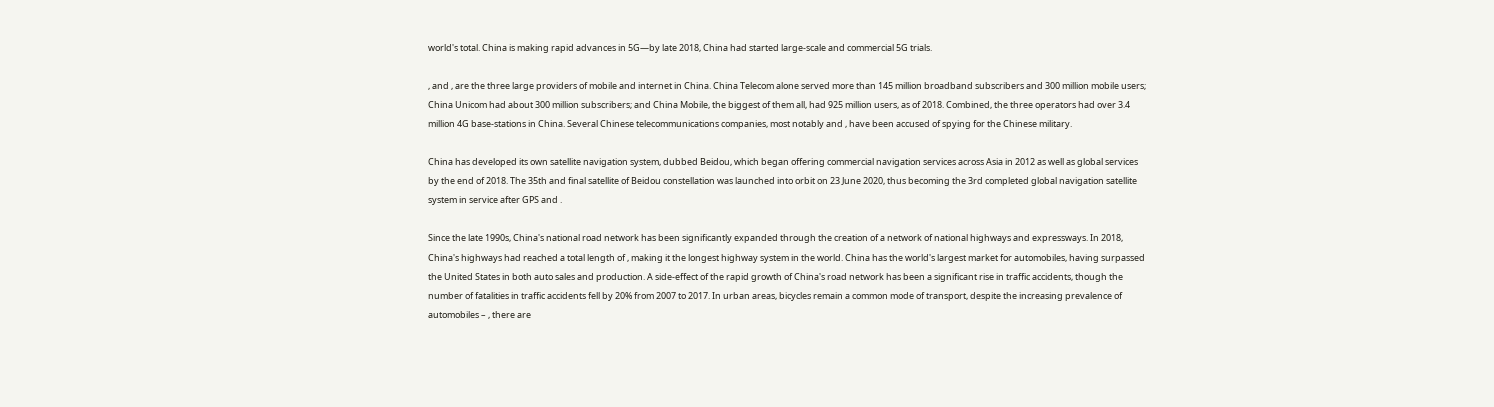world's total. China is making rapid advances in 5G—by late 2018, China had started large-scale and commercial 5G trials.

, and , are the three large providers of mobile and internet in China. China Telecom alone served more than 145 million broadband subscribers and 300 million mobile users; China Unicom had about 300 million subscribers; and China Mobile, the biggest of them all, had 925 million users, as of 2018. Combined, the three operators had over 3.4 million 4G base-stations in China. Several Chinese telecommunications companies, most notably and , have been accused of spying for the Chinese military.

China has developed its own satellite navigation system, dubbed Beidou, which began offering commercial navigation services across Asia in 2012 as well as global services by the end of 2018. The 35th and final satellite of Beidou constellation was launched into orbit on 23 June 2020, thus becoming the 3rd completed global navigation satellite system in service after GPS and .

Since the late 1990s, China's national road network has been significantly expanded through the creation of a network of national highways and expressways. In 2018, China's highways had reached a total length of , making it the longest highway system in the world. China has the world's largest market for automobiles, having surpassed the United States in both auto sales and production. A side-effect of the rapid growth of China's road network has been a significant rise in traffic accidents, though the number of fatalities in traffic accidents fell by 20% from 2007 to 2017. In urban areas, bicycles remain a common mode of transport, despite the increasing prevalence of automobiles – , there are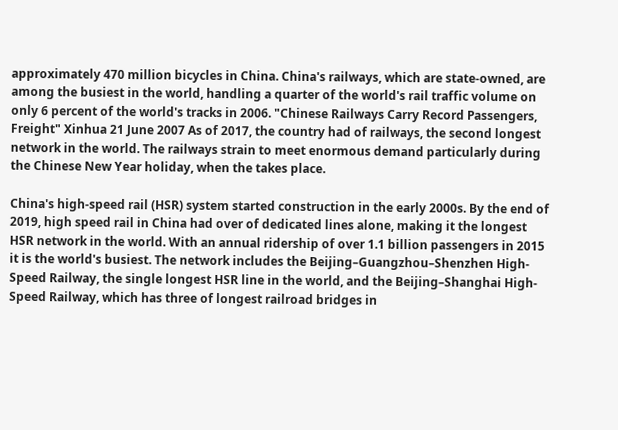approximately 470 million bicycles in China. China's railways, which are state-owned, are among the busiest in the world, handling a quarter of the world's rail traffic volume on only 6 percent of the world's tracks in 2006. "Chinese Railways Carry Record Passengers, Freight" Xinhua 21 June 2007 As of 2017, the country had of railways, the second longest network in the world. The railways strain to meet enormous demand particularly during the Chinese New Year holiday, when the takes place.

China's high-speed rail (HSR) system started construction in the early 2000s. By the end of 2019, high speed rail in China had over of dedicated lines alone, making it the longest HSR network in the world. With an annual ridership of over 1.1 billion passengers in 2015 it is the world's busiest. The network includes the Beijing–Guangzhou–Shenzhen High-Speed Railway, the single longest HSR line in the world, and the Beijing–Shanghai High-Speed Railway, which has three of longest railroad bridges in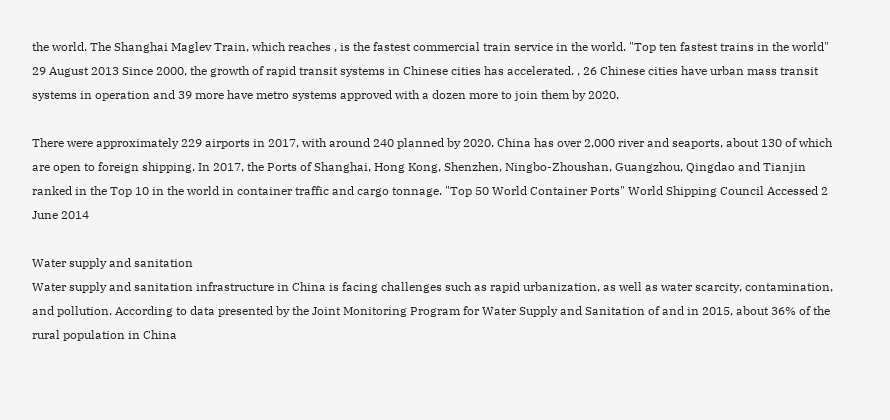the world. The Shanghai Maglev Train, which reaches , is the fastest commercial train service in the world. "Top ten fastest trains in the world" 29 August 2013 Since 2000, the growth of rapid transit systems in Chinese cities has accelerated. , 26 Chinese cities have urban mass transit systems in operation and 39 more have metro systems approved with a dozen more to join them by 2020.

There were approximately 229 airports in 2017, with around 240 planned by 2020. China has over 2,000 river and seaports, about 130 of which are open to foreign shipping. In 2017, the Ports of Shanghai, Hong Kong, Shenzhen, Ningbo-Zhoushan, Guangzhou, Qingdao and Tianjin ranked in the Top 10 in the world in container traffic and cargo tonnage. "Top 50 World Container Ports" World Shipping Council Accessed 2 June 2014

Water supply and sanitation
Water supply and sanitation infrastructure in China is facing challenges such as rapid urbanization, as well as water scarcity, contamination, and pollution. According to data presented by the Joint Monitoring Program for Water Supply and Sanitation of and in 2015, about 36% of the rural population in China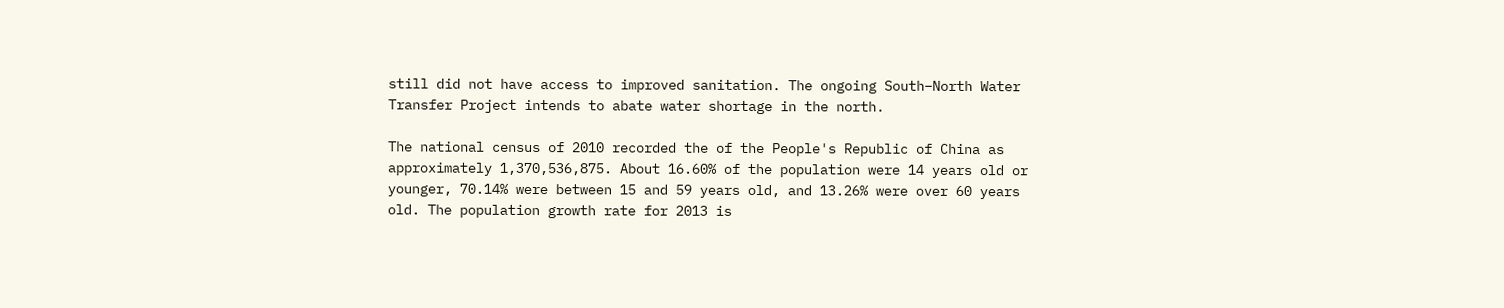still did not have access to improved sanitation. The ongoing South–North Water Transfer Project intends to abate water shortage in the north.

The national census of 2010 recorded the of the People's Republic of China as approximately 1,370,536,875. About 16.60% of the population were 14 years old or younger, 70.14% were between 15 and 59 years old, and 13.26% were over 60 years old. The population growth rate for 2013 is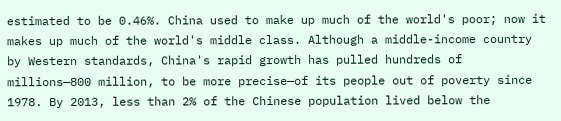estimated to be 0.46%. China used to make up much of the world's poor; now it makes up much of the world's middle class. Although a middle-income country by Western standards, China's rapid growth has pulled hundreds of millions—800 million, to be more precise—of its people out of poverty since 1978. By 2013, less than 2% of the Chinese population lived below the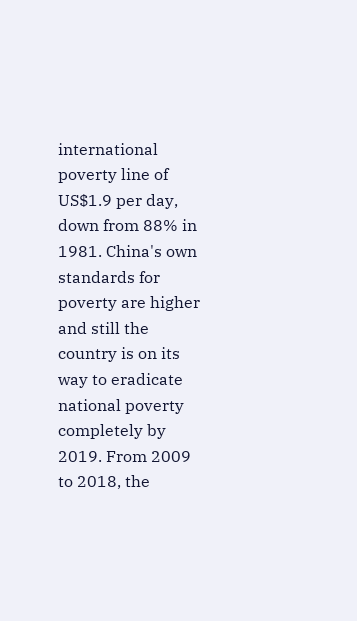international poverty line of US$1.9 per day, down from 88% in 1981. China's own standards for poverty are higher and still the country is on its way to eradicate national poverty completely by 2019. From 2009 to 2018, the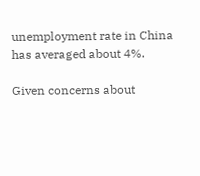unemployment rate in China has averaged about 4%.

Given concerns about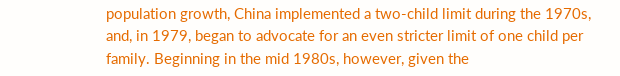population growth, China implemented a two-child limit during the 1970s, and, in 1979, began to advocate for an even stricter limit of one child per family. Beginning in the mid 1980s, however, given the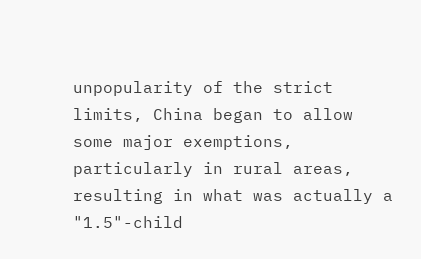unpopularity of the strict limits, China began to allow some major exemptions, particularly in rural areas, resulting in what was actually a "1.5"-child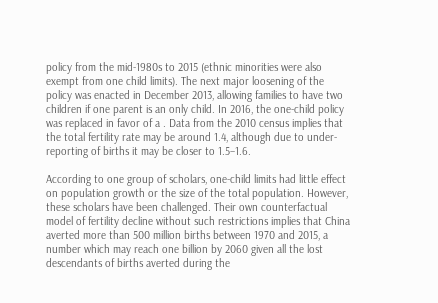policy from the mid-1980s to 2015 (ethnic minorities were also exempt from one child limits). The next major loosening of the policy was enacted in December 2013, allowing families to have two children if one parent is an only child. In 2016, the one-child policy was replaced in favor of a . Data from the 2010 census implies that the total fertility rate may be around 1.4, although due to under-reporting of births it may be closer to 1.5–1.6.

According to one group of scholars, one-child limits had little effect on population growth or the size of the total population. However, these scholars have been challenged. Their own counterfactual model of fertility decline without such restrictions implies that China averted more than 500 million births between 1970 and 2015, a number which may reach one billion by 2060 given all the lost descendants of births averted during the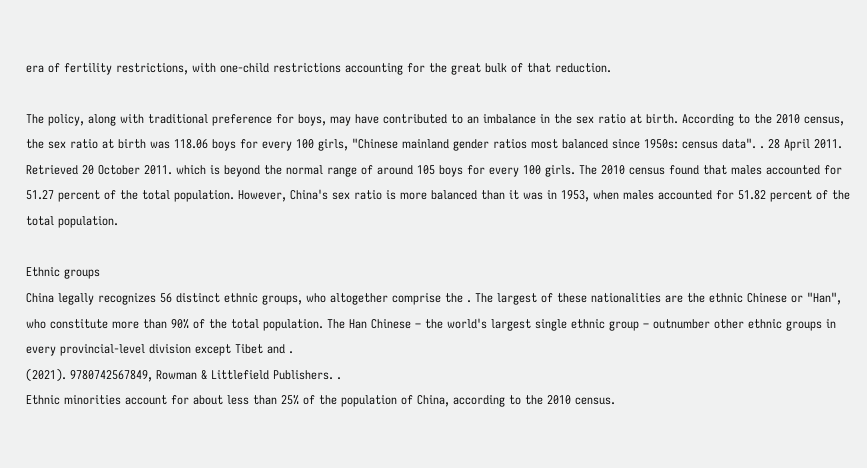era of fertility restrictions, with one-child restrictions accounting for the great bulk of that reduction.

The policy, along with traditional preference for boys, may have contributed to an imbalance in the sex ratio at birth. According to the 2010 census, the sex ratio at birth was 118.06 boys for every 100 girls, "Chinese mainland gender ratios most balanced since 1950s: census data". . 28 April 2011. Retrieved 20 October 2011. which is beyond the normal range of around 105 boys for every 100 girls. The 2010 census found that males accounted for 51.27 percent of the total population. However, China's sex ratio is more balanced than it was in 1953, when males accounted for 51.82 percent of the total population.

Ethnic groups
China legally recognizes 56 distinct ethnic groups, who altogether comprise the . The largest of these nationalities are the ethnic Chinese or "Han", who constitute more than 90% of the total population. The Han Chinese – the world's largest single ethnic group – outnumber other ethnic groups in every provincial-level division except Tibet and .
(2021). 9780742567849, Rowman & Littlefield Publishers. .
Ethnic minorities account for about less than 25% of the population of China, according to the 2010 census.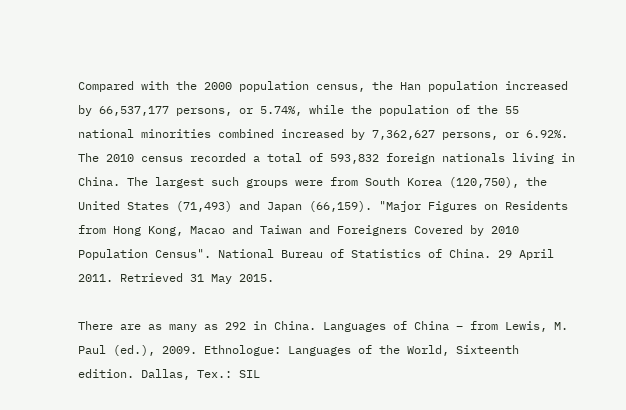Compared with the 2000 population census, the Han population increased by 66,537,177 persons, or 5.74%, while the population of the 55 national minorities combined increased by 7,362,627 persons, or 6.92%. The 2010 census recorded a total of 593,832 foreign nationals living in China. The largest such groups were from South Korea (120,750), the United States (71,493) and Japan (66,159). "Major Figures on Residents from Hong Kong, Macao and Taiwan and Foreigners Covered by 2010 Population Census". National Bureau of Statistics of China. 29 April 2011. Retrieved 31 May 2015.

There are as many as 292 in China. Languages of China – from Lewis, M. Paul (ed.), 2009. Ethnologue: Languages of the World, Sixteenth edition. Dallas, Tex.: SIL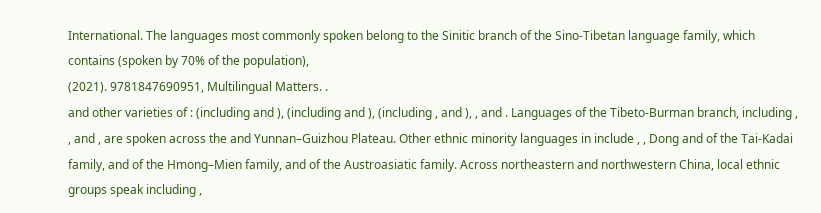International. The languages most commonly spoken belong to the Sinitic branch of the Sino-Tibetan language family, which contains (spoken by 70% of the population),
(2021). 9781847690951, Multilingual Matters. .
and other varieties of : (including and ), (including and ), (including , and ), , and . Languages of the Tibeto-Burman branch, including , , and , are spoken across the and Yunnan–Guizhou Plateau. Other ethnic minority languages in include , , Dong and of the Tai-Kadai family, and of the Hmong–Mien family, and of the Austroasiatic family. Across northeastern and northwestern China, local ethnic groups speak including ,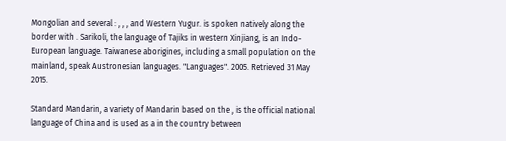Mongolian and several : , , , and Western Yugur. is spoken natively along the border with . Sarikoli, the language of Tajiks in western Xinjiang, is an Indo-European language. Taiwanese aborigines, including a small population on the mainland, speak Austronesian languages. "Languages". 2005. Retrieved 31 May 2015.

Standard Mandarin, a variety of Mandarin based on the , is the official national language of China and is used as a in the country between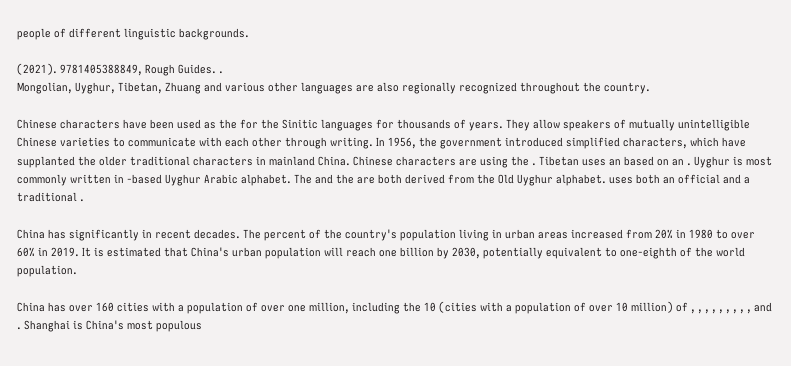people of different linguistic backgrounds.

(2021). 9781405388849, Rough Guides. .
Mongolian, Uyghur, Tibetan, Zhuang and various other languages are also regionally recognized throughout the country.

Chinese characters have been used as the for the Sinitic languages for thousands of years. They allow speakers of mutually unintelligible Chinese varieties to communicate with each other through writing. In 1956, the government introduced simplified characters, which have supplanted the older traditional characters in mainland China. Chinese characters are using the . Tibetan uses an based on an . Uyghur is most commonly written in -based Uyghur Arabic alphabet. The and the are both derived from the Old Uyghur alphabet. uses both an official and a traditional .

China has significantly in recent decades. The percent of the country's population living in urban areas increased from 20% in 1980 to over 60% in 2019. It is estimated that China's urban population will reach one billion by 2030, potentially equivalent to one-eighth of the world population.

China has over 160 cities with a population of over one million, including the 10 (cities with a population of over 10 million) of , , , , , , , , , and . Shanghai is China's most populous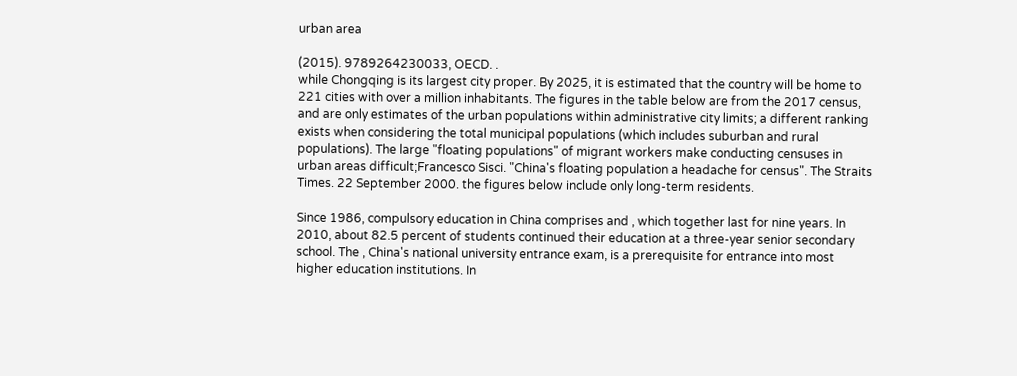urban area

(2015). 9789264230033, OECD. .
while Chongqing is its largest city proper. By 2025, it is estimated that the country will be home to 221 cities with over a million inhabitants. The figures in the table below are from the 2017 census, and are only estimates of the urban populations within administrative city limits; a different ranking exists when considering the total municipal populations (which includes suburban and rural populations). The large "floating populations" of migrant workers make conducting censuses in urban areas difficult;Francesco Sisci. "China's floating population a headache for census". The Straits Times. 22 September 2000. the figures below include only long-term residents.

Since 1986, compulsory education in China comprises and , which together last for nine years. In 2010, about 82.5 percent of students continued their education at a three-year senior secondary school. The , China's national university entrance exam, is a prerequisite for entrance into most higher education institutions. In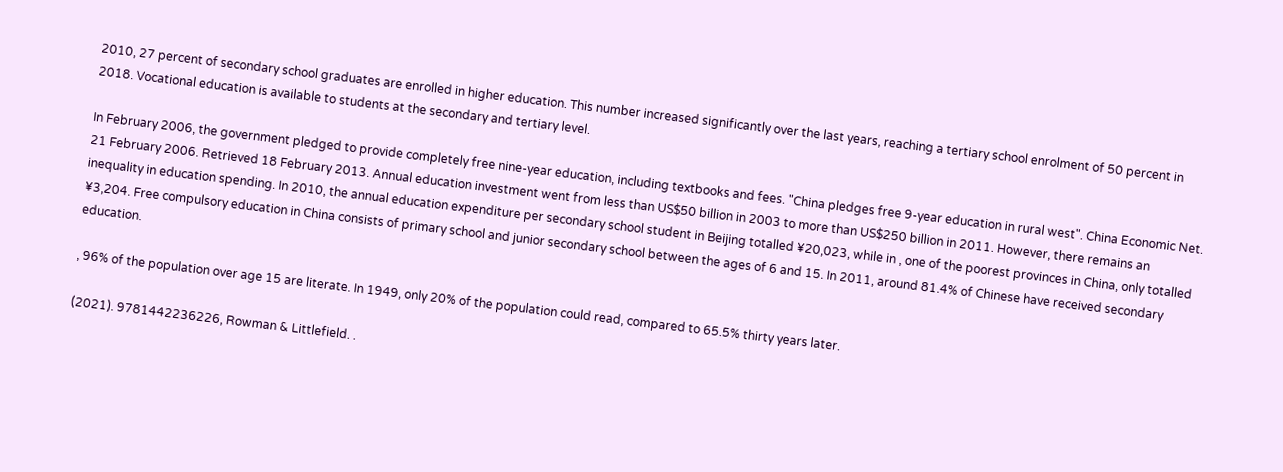2010, 27 percent of secondary school graduates are enrolled in higher education. This number increased significantly over the last years, reaching a tertiary school enrolment of 50 percent in 2018. Vocational education is available to students at the secondary and tertiary level.

In February 2006, the government pledged to provide completely free nine-year education, including textbooks and fees. "China pledges free 9-year education in rural west". China Economic Net. 21 February 2006. Retrieved 18 February 2013. Annual education investment went from less than US$50 billion in 2003 to more than US$250 billion in 2011. However, there remains an inequality in education spending. In 2010, the annual education expenditure per secondary school student in Beijing totalled ¥20,023, while in , one of the poorest provinces in China, only totalled ¥3,204. Free compulsory education in China consists of primary school and junior secondary school between the ages of 6 and 15. In 2011, around 81.4% of Chinese have received secondary education.

, 96% of the population over age 15 are literate. In 1949, only 20% of the population could read, compared to 65.5% thirty years later.

(2021). 9781442236226, Rowman & Littlefield. .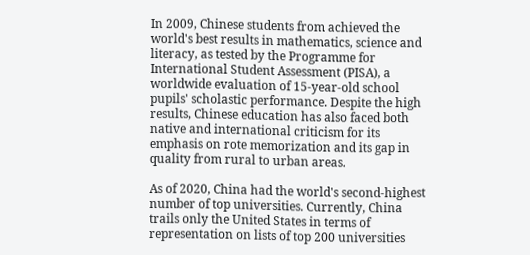In 2009, Chinese students from achieved the world's best results in mathematics, science and literacy, as tested by the Programme for International Student Assessment (PISA), a worldwide evaluation of 15-year-old school pupils' scholastic performance. Despite the high results, Chinese education has also faced both native and international criticism for its emphasis on rote memorization and its gap in quality from rural to urban areas.

As of 2020, China had the world's second-highest number of top universities. Currently, China trails only the United States in terms of representation on lists of top 200 universities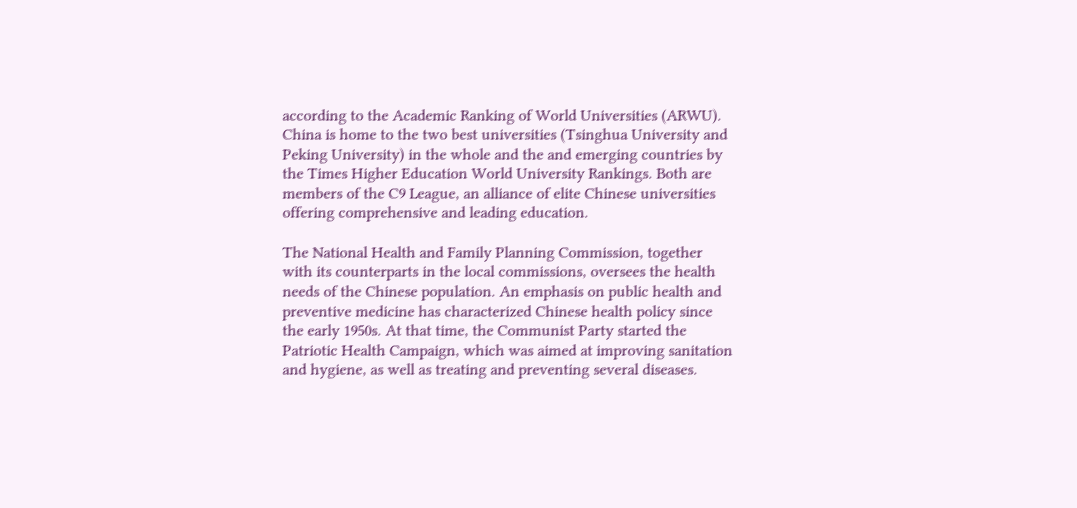according to the Academic Ranking of World Universities (ARWU). China is home to the two best universities (Tsinghua University and Peking University) in the whole and the and emerging countries by the Times Higher Education World University Rankings. Both are members of the C9 League, an alliance of elite Chinese universities offering comprehensive and leading education.

The National Health and Family Planning Commission, together with its counterparts in the local commissions, oversees the health needs of the Chinese population. An emphasis on public health and preventive medicine has characterized Chinese health policy since the early 1950s. At that time, the Communist Party started the Patriotic Health Campaign, which was aimed at improving sanitation and hygiene, as well as treating and preventing several diseases.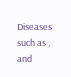Diseases such as , and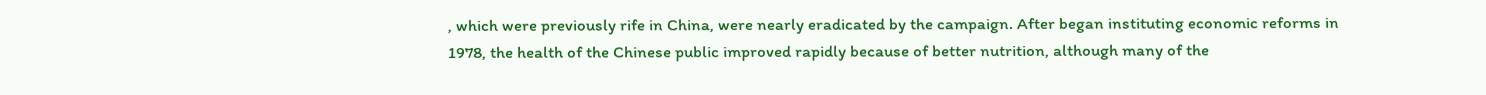, which were previously rife in China, were nearly eradicated by the campaign. After began instituting economic reforms in 1978, the health of the Chinese public improved rapidly because of better nutrition, although many of the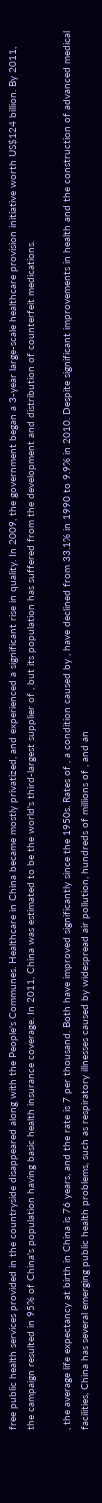free public health services provided in the countryside disappeared along with the People's Communes. Healthcare in China became mostly privatized, and experienced a significant rise in quality. In 2009, the government began a 3-year large-scale healthcare provision initiative worth US$124 billion. By 2011, the campaign resulted in 95% of China's population having basic health insurance coverage. In 2011, China was estimated to be the world's third-largest supplier of , but its population has suffered from the development and distribution of counterfeit medications.

, the average life expectancy at birth in China is 76 years, and the rate is 7 per thousand. Both have improved significantly since the 1950s. Rates of , a condition caused by , have declined from 33.1% in 1990 to 9.9% in 2010. Despite significant improvements in health and the construction of advanced medical facilities, China has several emerging public health problems, such as respiratory illnesses caused by widespread air pollution, hundreds of millions of , and an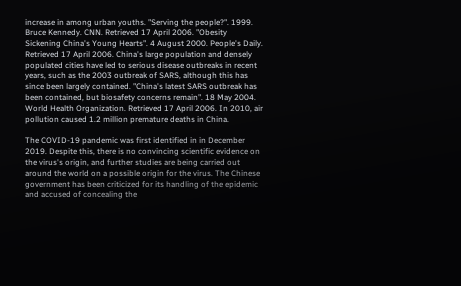increase in among urban youths. "Serving the people?". 1999. Bruce Kennedy. CNN. Retrieved 17 April 2006. "Obesity Sickening China's Young Hearts". 4 August 2000. People's Daily. Retrieved 17 April 2006. China's large population and densely populated cities have led to serious disease outbreaks in recent years, such as the 2003 outbreak of SARS, although this has since been largely contained. "China's latest SARS outbreak has been contained, but biosafety concerns remain". 18 May 2004. World Health Organization. Retrieved 17 April 2006. In 2010, air pollution caused 1.2 million premature deaths in China.

The COVID-19 pandemic was first identified in in December 2019. Despite this, there is no convincing scientific evidence on the virus's origin, and further studies are being carried out around the world on a possible origin for the virus. The Chinese government has been criticized for its handling of the epidemic and accused of concealing the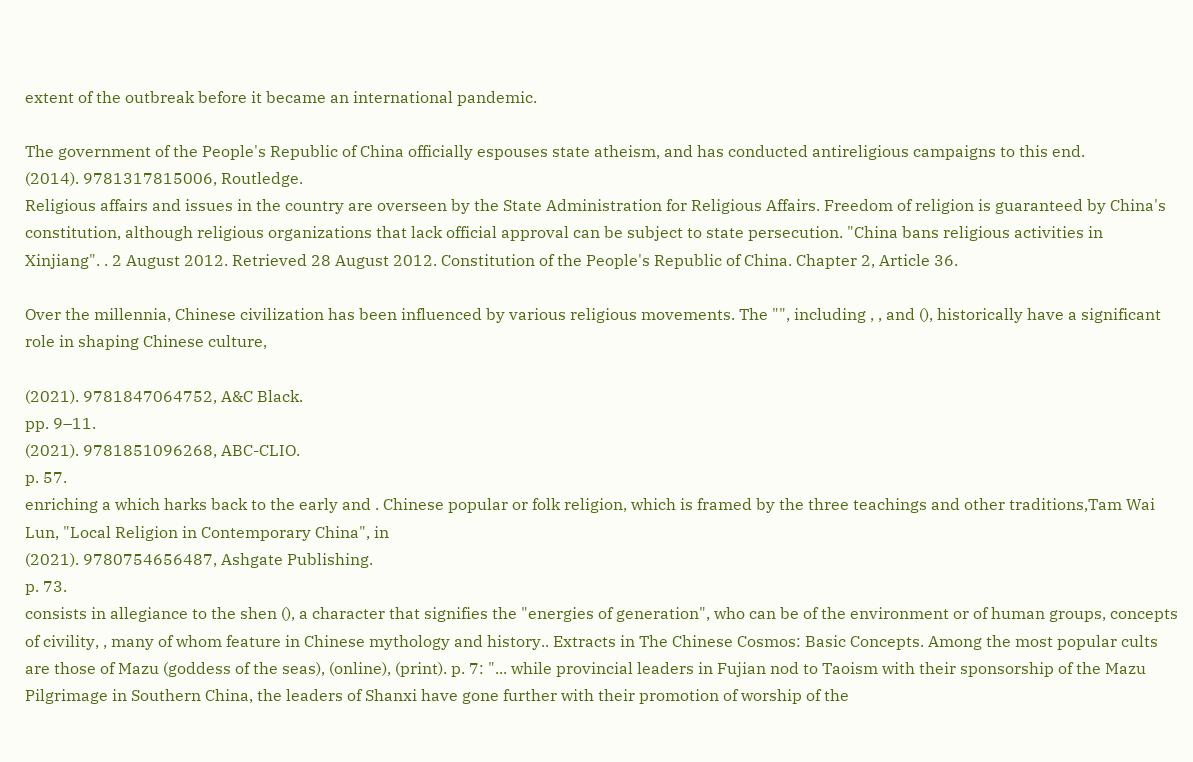extent of the outbreak before it became an international pandemic.

The government of the People's Republic of China officially espouses state atheism, and has conducted antireligious campaigns to this end.
(2014). 9781317815006, Routledge.
Religious affairs and issues in the country are overseen by the State Administration for Religious Affairs. Freedom of religion is guaranteed by China's constitution, although religious organizations that lack official approval can be subject to state persecution. "China bans religious activities in Xinjiang". . 2 August 2012. Retrieved 28 August 2012. Constitution of the People's Republic of China. Chapter 2, Article 36.

Over the millennia, Chinese civilization has been influenced by various religious movements. The "", including , , and (), historically have a significant role in shaping Chinese culture,

(2021). 9781847064752, A&C Black.
pp. 9–11.
(2021). 9781851096268, ABC-CLIO.
p. 57.
enriching a which harks back to the early and . Chinese popular or folk religion, which is framed by the three teachings and other traditions,Tam Wai Lun, "Local Religion in Contemporary China", in
(2021). 9780754656487, Ashgate Publishing.
p. 73.
consists in allegiance to the shen (), a character that signifies the "energies of generation", who can be of the environment or of human groups, concepts of civility, , many of whom feature in Chinese mythology and history.. Extracts in The Chinese Cosmos: Basic Concepts. Among the most popular cults are those of Mazu (goddess of the seas), (online), (print). p. 7: "... while provincial leaders in Fujian nod to Taoism with their sponsorship of the Mazu Pilgrimage in Southern China, the leaders of Shanxi have gone further with their promotion of worship of the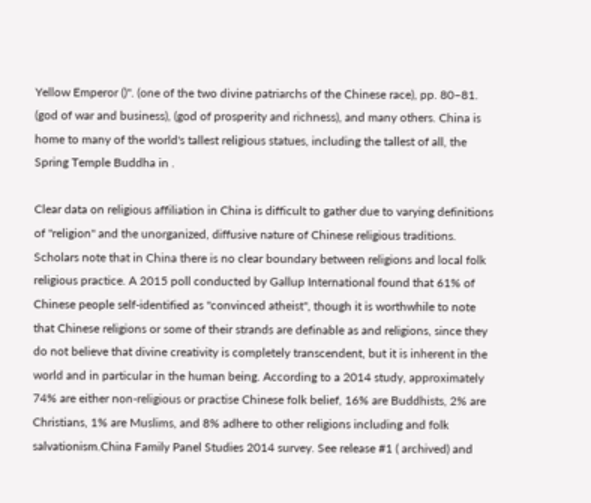Yellow Emperor ()". (one of the two divine patriarchs of the Chinese race), pp. 80–81. (god of war and business), (god of prosperity and richness), and many others. China is home to many of the world's tallest religious statues, including the tallest of all, the Spring Temple Buddha in .

Clear data on religious affiliation in China is difficult to gather due to varying definitions of "religion" and the unorganized, diffusive nature of Chinese religious traditions. Scholars note that in China there is no clear boundary between religions and local folk religious practice. A 2015 poll conducted by Gallup International found that 61% of Chinese people self-identified as "convinced atheist", though it is worthwhile to note that Chinese religions or some of their strands are definable as and religions, since they do not believe that divine creativity is completely transcendent, but it is inherent in the world and in particular in the human being. According to a 2014 study, approximately 74% are either non-religious or practise Chinese folk belief, 16% are Buddhists, 2% are Christians, 1% are Muslims, and 8% adhere to other religions including and folk salvationism.China Family Panel Studies 2014 survey. See release #1 ( archived) and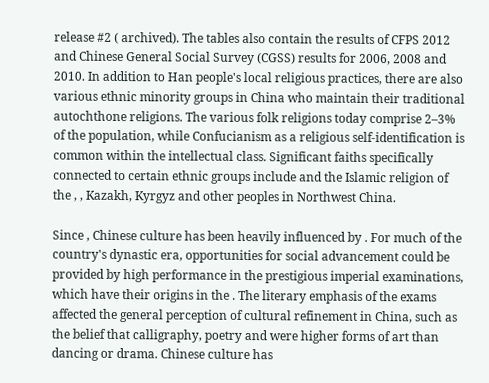release #2 ( archived). The tables also contain the results of CFPS 2012 and Chinese General Social Survey (CGSS) results for 2006, 2008 and 2010. In addition to Han people's local religious practices, there are also various ethnic minority groups in China who maintain their traditional autochthone religions. The various folk religions today comprise 2–3% of the population, while Confucianism as a religious self-identification is common within the intellectual class. Significant faiths specifically connected to certain ethnic groups include and the Islamic religion of the , , Kazakh, Kyrgyz and other peoples in Northwest China.

Since , Chinese culture has been heavily influenced by . For much of the country's dynastic era, opportunities for social advancement could be provided by high performance in the prestigious imperial examinations, which have their origins in the . The literary emphasis of the exams affected the general perception of cultural refinement in China, such as the belief that calligraphy, poetry and were higher forms of art than dancing or drama. Chinese culture has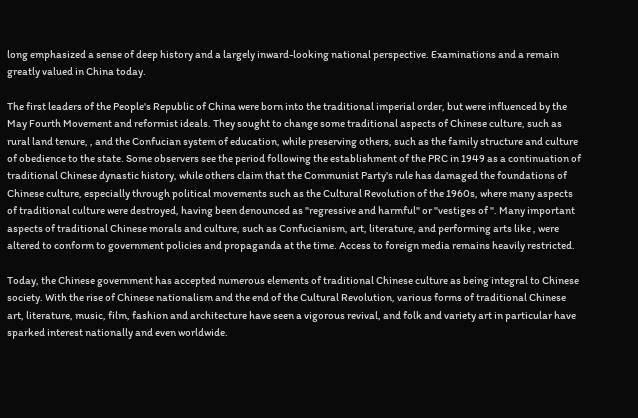long emphasized a sense of deep history and a largely inward-looking national perspective. Examinations and a remain greatly valued in China today.

The first leaders of the People's Republic of China were born into the traditional imperial order, but were influenced by the May Fourth Movement and reformist ideals. They sought to change some traditional aspects of Chinese culture, such as rural land tenure, , and the Confucian system of education, while preserving others, such as the family structure and culture of obedience to the state. Some observers see the period following the establishment of the PRC in 1949 as a continuation of traditional Chinese dynastic history, while others claim that the Communist Party's rule has damaged the foundations of Chinese culture, especially through political movements such as the Cultural Revolution of the 1960s, where many aspects of traditional culture were destroyed, having been denounced as "regressive and harmful" or "vestiges of ". Many important aspects of traditional Chinese morals and culture, such as Confucianism, art, literature, and performing arts like , were altered to conform to government policies and propaganda at the time. Access to foreign media remains heavily restricted.

Today, the Chinese government has accepted numerous elements of traditional Chinese culture as being integral to Chinese society. With the rise of Chinese nationalism and the end of the Cultural Revolution, various forms of traditional Chinese art, literature, music, film, fashion and architecture have seen a vigorous revival, and folk and variety art in particular have sparked interest nationally and even worldwide.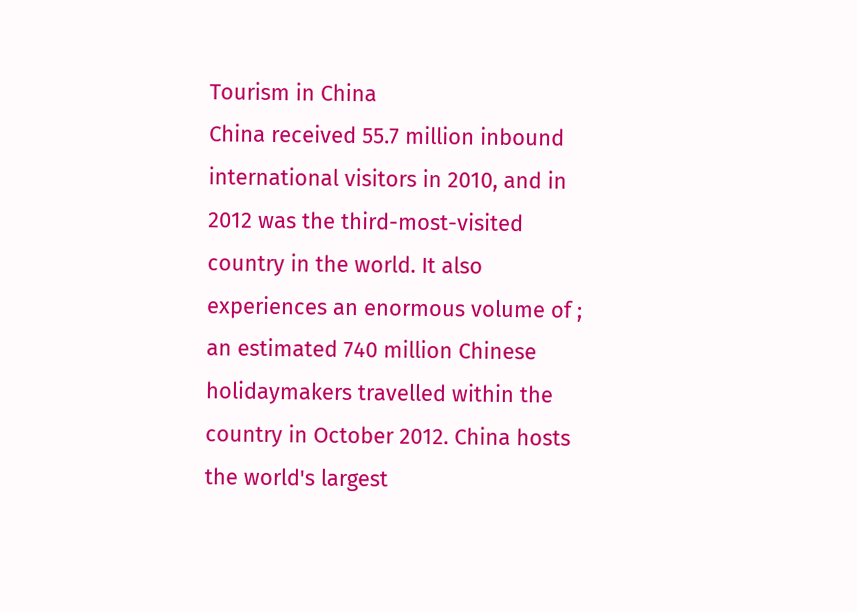Tourism in China
China received 55.7 million inbound international visitors in 2010, and in 2012 was the third-most-visited country in the world. It also experiences an enormous volume of ; an estimated 740 million Chinese holidaymakers travelled within the country in October 2012. China hosts the world's largest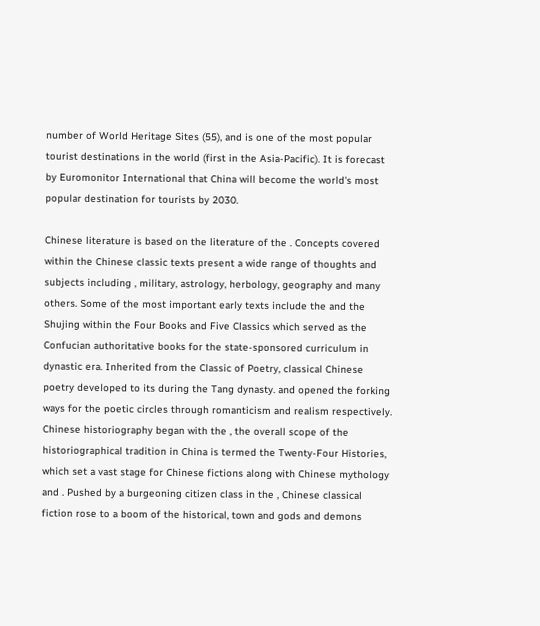number of World Heritage Sites (55), and is one of the most popular tourist destinations in the world (first in the Asia-Pacific). It is forecast by Euromonitor International that China will become the world's most popular destination for tourists by 2030.

Chinese literature is based on the literature of the . Concepts covered within the Chinese classic texts present a wide range of thoughts and subjects including , military, astrology, herbology, geography and many others. Some of the most important early texts include the and the Shujing within the Four Books and Five Classics which served as the Confucian authoritative books for the state-sponsored curriculum in dynastic era. Inherited from the Classic of Poetry, classical Chinese poetry developed to its during the Tang dynasty. and opened the forking ways for the poetic circles through romanticism and realism respectively. Chinese historiography began with the , the overall scope of the historiographical tradition in China is termed the Twenty-Four Histories, which set a vast stage for Chinese fictions along with Chinese mythology and . Pushed by a burgeoning citizen class in the , Chinese classical fiction rose to a boom of the historical, town and gods and demons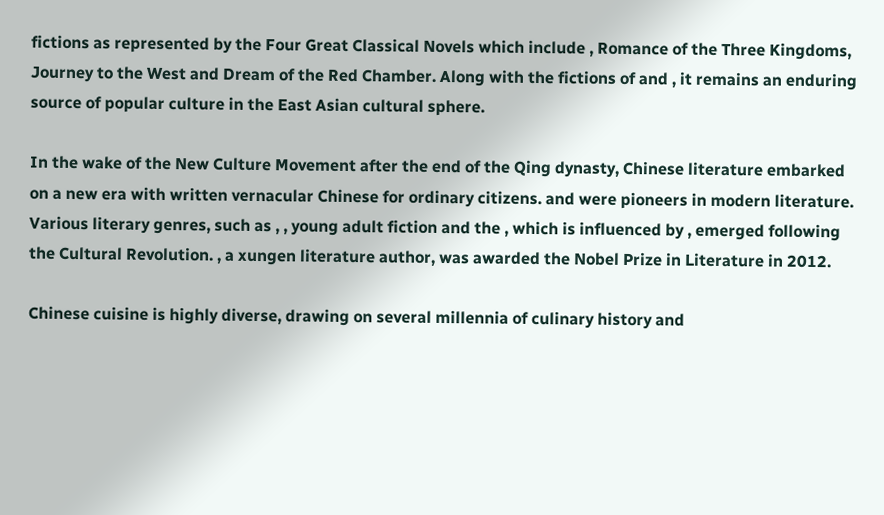fictions as represented by the Four Great Classical Novels which include , Romance of the Three Kingdoms, Journey to the West and Dream of the Red Chamber. Along with the fictions of and , it remains an enduring source of popular culture in the East Asian cultural sphere.

In the wake of the New Culture Movement after the end of the Qing dynasty, Chinese literature embarked on a new era with written vernacular Chinese for ordinary citizens. and were pioneers in modern literature. Various literary genres, such as , , young adult fiction and the , which is influenced by , emerged following the Cultural Revolution. , a xungen literature author, was awarded the Nobel Prize in Literature in 2012.

Chinese cuisine is highly diverse, drawing on several millennia of culinary history and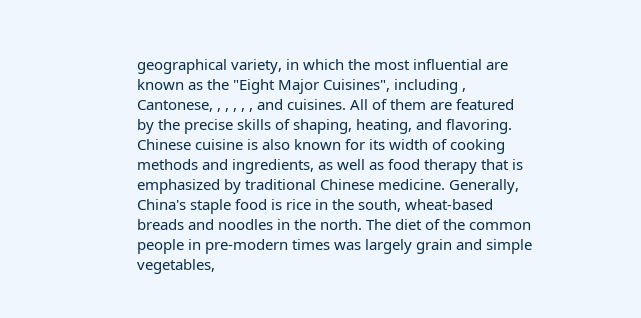geographical variety, in which the most influential are known as the "Eight Major Cuisines", including , Cantonese, , , , , , and cuisines. All of them are featured by the precise skills of shaping, heating, and flavoring. Chinese cuisine is also known for its width of cooking methods and ingredients, as well as food therapy that is emphasized by traditional Chinese medicine. Generally, China's staple food is rice in the south, wheat-based breads and noodles in the north. The diet of the common people in pre-modern times was largely grain and simple vegetables,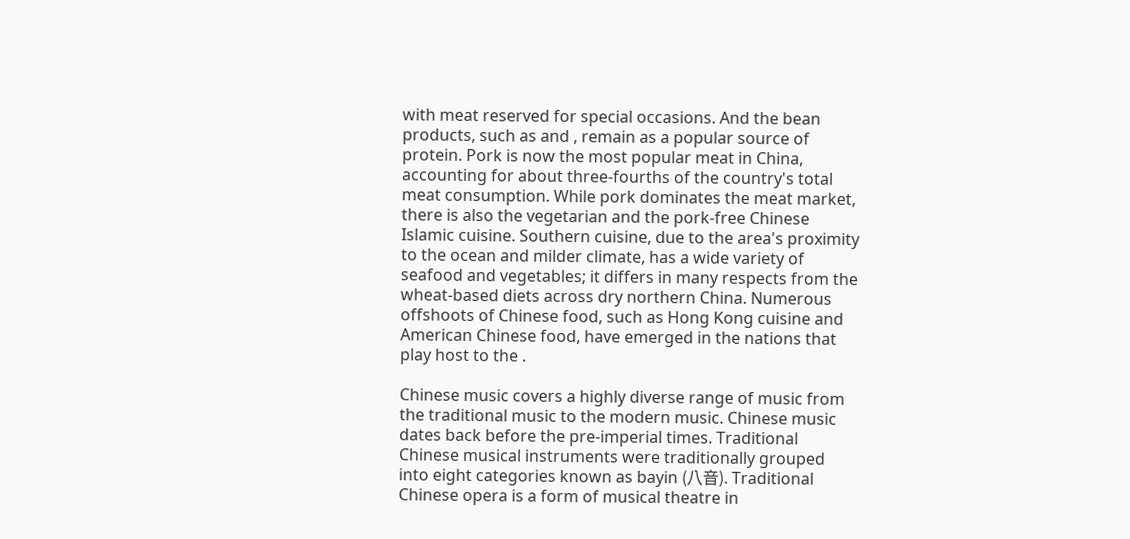with meat reserved for special occasions. And the bean products, such as and , remain as a popular source of protein. Pork is now the most popular meat in China, accounting for about three-fourths of the country's total meat consumption. While pork dominates the meat market, there is also the vegetarian and the pork-free Chinese Islamic cuisine. Southern cuisine, due to the area's proximity to the ocean and milder climate, has a wide variety of seafood and vegetables; it differs in many respects from the wheat-based diets across dry northern China. Numerous offshoots of Chinese food, such as Hong Kong cuisine and American Chinese food, have emerged in the nations that play host to the .

Chinese music covers a highly diverse range of music from the traditional music to the modern music. Chinese music dates back before the pre-imperial times. Traditional Chinese musical instruments were traditionally grouped into eight categories known as bayin (八音). Traditional Chinese opera is a form of musical theatre in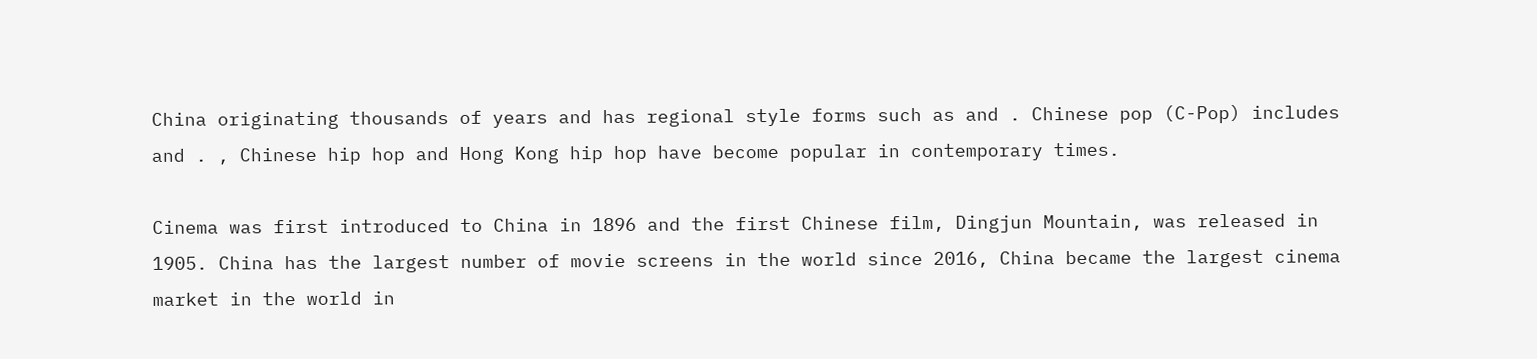China originating thousands of years and has regional style forms such as and . Chinese pop (C-Pop) includes and . , Chinese hip hop and Hong Kong hip hop have become popular in contemporary times.

Cinema was first introduced to China in 1896 and the first Chinese film, Dingjun Mountain, was released in 1905. China has the largest number of movie screens in the world since 2016, China became the largest cinema market in the world in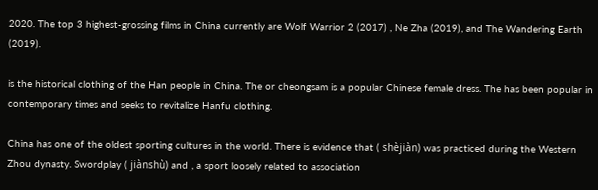2020. The top 3 highest-grossing films in China currently are Wolf Warrior 2 (2017) , Ne Zha (2019), and The Wandering Earth (2019).

is the historical clothing of the Han people in China. The or cheongsam is a popular Chinese female dress. The has been popular in contemporary times and seeks to revitalize Hanfu clothing.

China has one of the oldest sporting cultures in the world. There is evidence that ( shèjiàn) was practiced during the Western Zhou dynasty. Swordplay ( jiànshù) and , a sport loosely related to association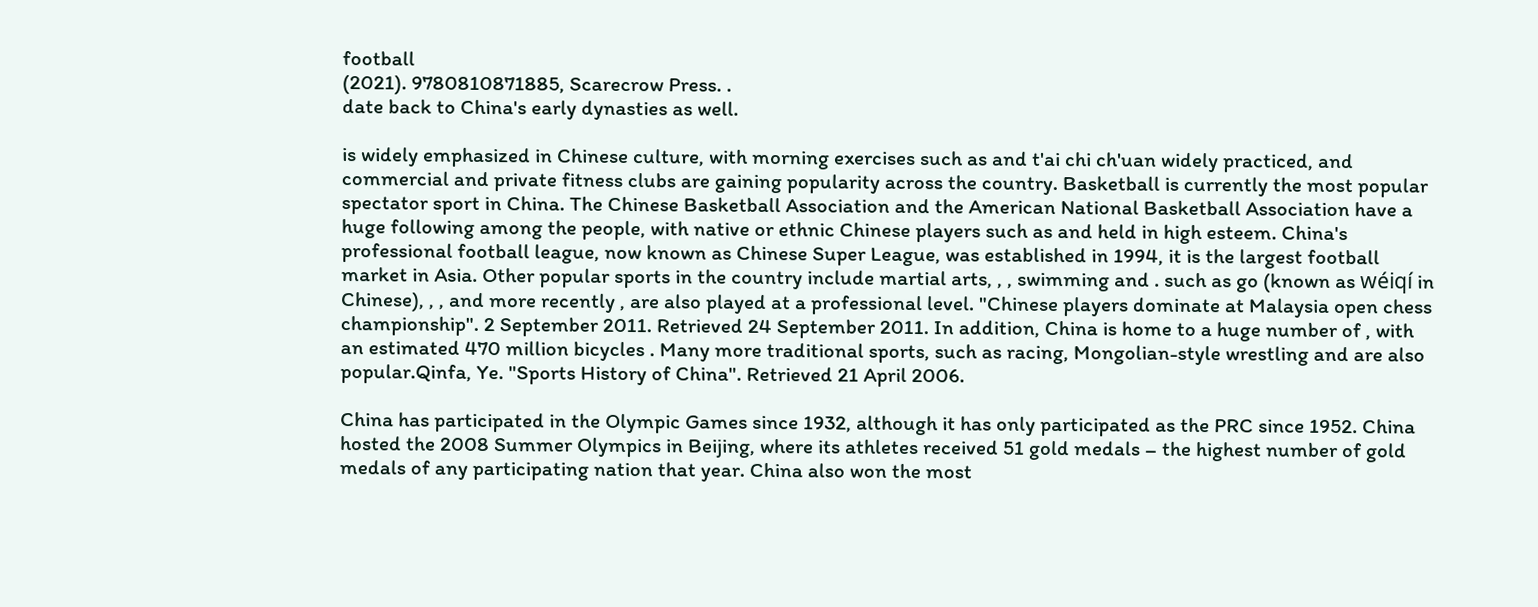football
(2021). 9780810871885, Scarecrow Press. .
date back to China's early dynasties as well.

is widely emphasized in Chinese culture, with morning exercises such as and t'ai chi ch'uan widely practiced, and commercial and private fitness clubs are gaining popularity across the country. Basketball is currently the most popular spectator sport in China. The Chinese Basketball Association and the American National Basketball Association have a huge following among the people, with native or ethnic Chinese players such as and held in high esteem. China's professional football league, now known as Chinese Super League, was established in 1994, it is the largest football market in Asia. Other popular sports in the country include martial arts, , , swimming and . such as go (known as wéiqí in Chinese), , , and more recently , are also played at a professional level. "Chinese players dominate at Malaysia open chess championship". 2 September 2011. Retrieved 24 September 2011. In addition, China is home to a huge number of , with an estimated 470 million bicycles . Many more traditional sports, such as racing, Mongolian-style wrestling and are also popular.Qinfa, Ye. "Sports History of China". Retrieved 21 April 2006.

China has participated in the Olympic Games since 1932, although it has only participated as the PRC since 1952. China hosted the 2008 Summer Olympics in Beijing, where its athletes received 51 gold medals – the highest number of gold medals of any participating nation that year. China also won the most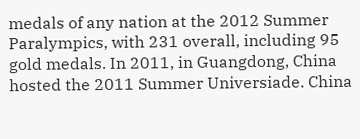medals of any nation at the 2012 Summer Paralympics, with 231 overall, including 95 gold medals. In 2011, in Guangdong, China hosted the 2011 Summer Universiade. China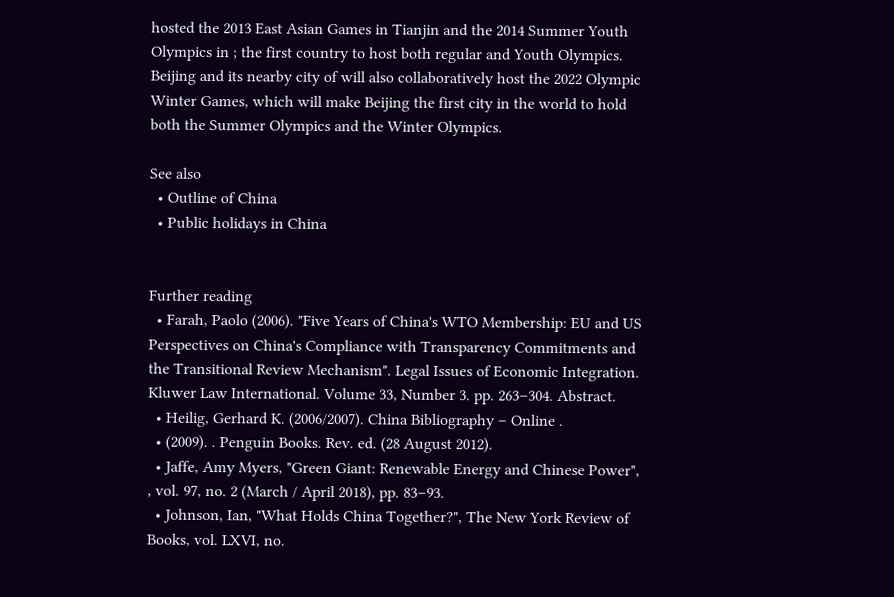hosted the 2013 East Asian Games in Tianjin and the 2014 Summer Youth Olympics in ; the first country to host both regular and Youth Olympics. Beijing and its nearby city of will also collaboratively host the 2022 Olympic Winter Games, which will make Beijing the first city in the world to hold both the Summer Olympics and the Winter Olympics.

See also
  • Outline of China
  • Public holidays in China


Further reading
  • Farah, Paolo (2006). "Five Years of China's WTO Membership: EU and US Perspectives on China's Compliance with Transparency Commitments and the Transitional Review Mechanism". Legal Issues of Economic Integration. Kluwer Law International. Volume 33, Number 3. pp. 263–304. Abstract.
  • Heilig, Gerhard K. (2006/2007). China Bibliography – Online .
  • (2009). . Penguin Books. Rev. ed. (28 August 2012).
  • Jaffe, Amy Myers, "Green Giant: Renewable Energy and Chinese Power", , vol. 97, no. 2 (March / April 2018), pp. 83–93.
  • Johnson, Ian, "What Holds China Together?", The New York Review of Books, vol. LXVI, no.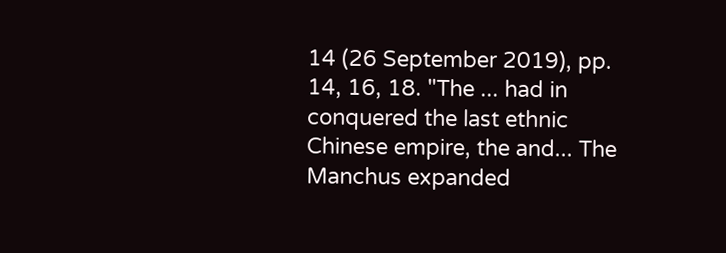14 (26 September 2019), pp. 14, 16, 18. "The ... had in conquered the last ethnic Chinese empire, the and... The Manchus expanded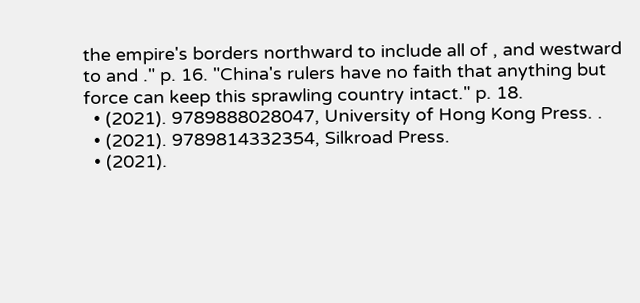the empire's borders northward to include all of , and westward to and ." p. 16. "China's rulers have no faith that anything but force can keep this sprawling country intact." p. 18.
  • (2021). 9789888028047, University of Hong Kong Press. .
  • (2021). 9789814332354, Silkroad Press.
  • (2021).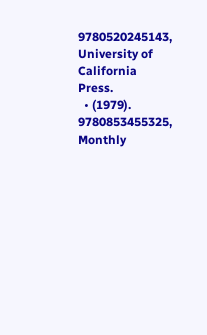9780520245143, University of California Press.
  • (1979). 9780853455325, Monthly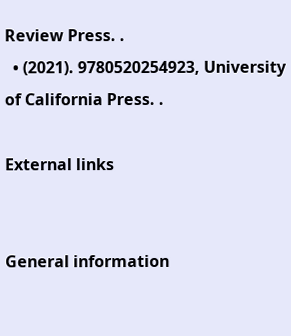Review Press. .
  • (2021). 9780520254923, University of California Press. .

External links


General information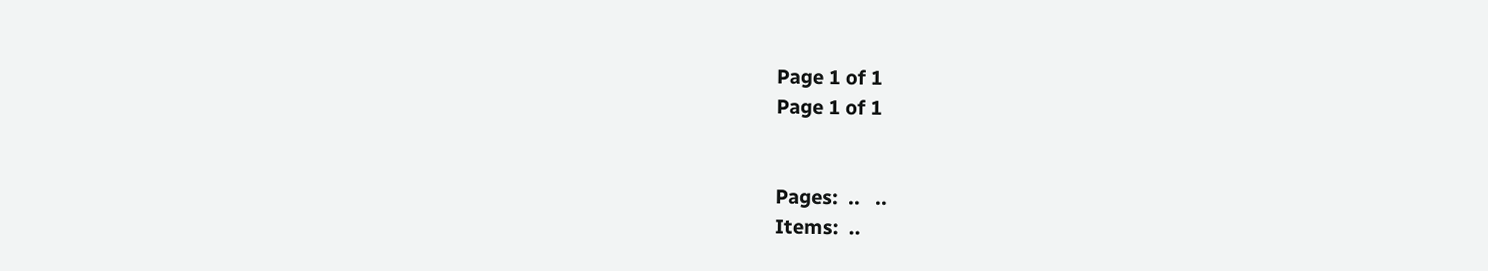Page 1 of 1
Page 1 of 1


Pages:  ..   ..
Items:  ..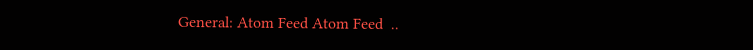General: Atom Feed Atom Feed  ..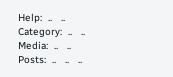Help:  ..   ..
Category:  ..   ..
Media:  ..   ..
Posts:  ..   ..   ..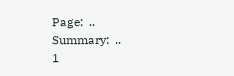Page:  ..
Summary:  ..
1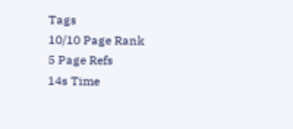Tags
10/10 Page Rank
5 Page Refs
14s Time